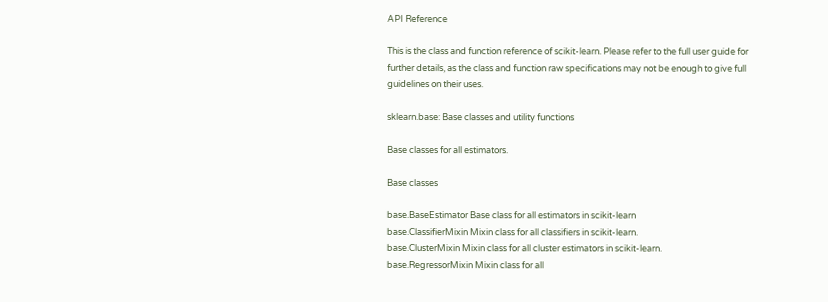API Reference

This is the class and function reference of scikit-learn. Please refer to the full user guide for further details, as the class and function raw specifications may not be enough to give full guidelines on their uses.

sklearn.base: Base classes and utility functions

Base classes for all estimators.

Base classes

base.BaseEstimator Base class for all estimators in scikit-learn
base.ClassifierMixin Mixin class for all classifiers in scikit-learn.
base.ClusterMixin Mixin class for all cluster estimators in scikit-learn.
base.RegressorMixin Mixin class for all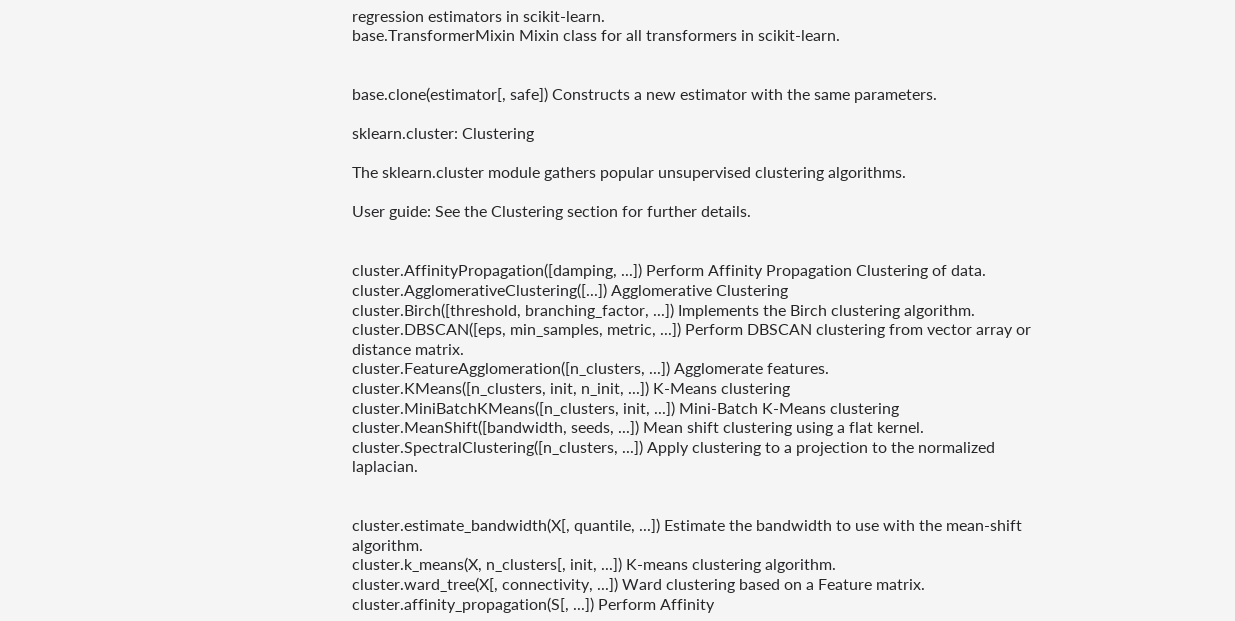regression estimators in scikit-learn.
base.TransformerMixin Mixin class for all transformers in scikit-learn.


base.clone(estimator[, safe]) Constructs a new estimator with the same parameters.

sklearn.cluster: Clustering

The sklearn.cluster module gathers popular unsupervised clustering algorithms.

User guide: See the Clustering section for further details.


cluster.AffinityPropagation([damping, ...]) Perform Affinity Propagation Clustering of data.
cluster.AgglomerativeClustering([...]) Agglomerative Clustering
cluster.Birch([threshold, branching_factor, ...]) Implements the Birch clustering algorithm.
cluster.DBSCAN([eps, min_samples, metric, ...]) Perform DBSCAN clustering from vector array or distance matrix.
cluster.FeatureAgglomeration([n_clusters, ...]) Agglomerate features.
cluster.KMeans([n_clusters, init, n_init, ...]) K-Means clustering
cluster.MiniBatchKMeans([n_clusters, init, ...]) Mini-Batch K-Means clustering
cluster.MeanShift([bandwidth, seeds, ...]) Mean shift clustering using a flat kernel.
cluster.SpectralClustering([n_clusters, ...]) Apply clustering to a projection to the normalized laplacian.


cluster.estimate_bandwidth(X[, quantile, ...]) Estimate the bandwidth to use with the mean-shift algorithm.
cluster.k_means(X, n_clusters[, init, ...]) K-means clustering algorithm.
cluster.ward_tree(X[, connectivity, ...]) Ward clustering based on a Feature matrix.
cluster.affinity_propagation(S[, ...]) Perform Affinity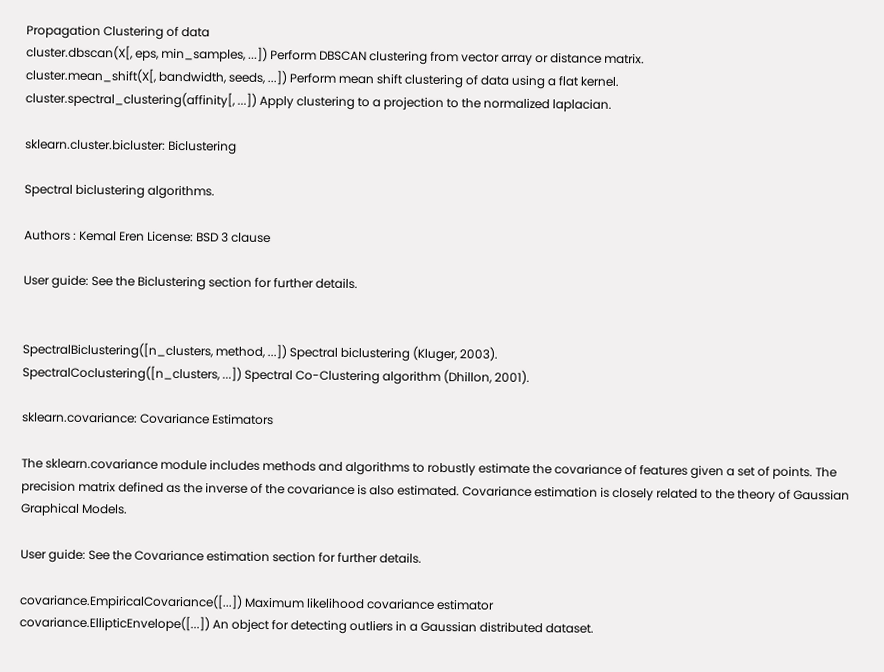Propagation Clustering of data
cluster.dbscan(X[, eps, min_samples, ...]) Perform DBSCAN clustering from vector array or distance matrix.
cluster.mean_shift(X[, bandwidth, seeds, ...]) Perform mean shift clustering of data using a flat kernel.
cluster.spectral_clustering(affinity[, ...]) Apply clustering to a projection to the normalized laplacian.

sklearn.cluster.bicluster: Biclustering

Spectral biclustering algorithms.

Authors : Kemal Eren License: BSD 3 clause

User guide: See the Biclustering section for further details.


SpectralBiclustering([n_clusters, method, ...]) Spectral biclustering (Kluger, 2003).
SpectralCoclustering([n_clusters, ...]) Spectral Co-Clustering algorithm (Dhillon, 2001).

sklearn.covariance: Covariance Estimators

The sklearn.covariance module includes methods and algorithms to robustly estimate the covariance of features given a set of points. The precision matrix defined as the inverse of the covariance is also estimated. Covariance estimation is closely related to the theory of Gaussian Graphical Models.

User guide: See the Covariance estimation section for further details.

covariance.EmpiricalCovariance([...]) Maximum likelihood covariance estimator
covariance.EllipticEnvelope([...]) An object for detecting outliers in a Gaussian distributed dataset.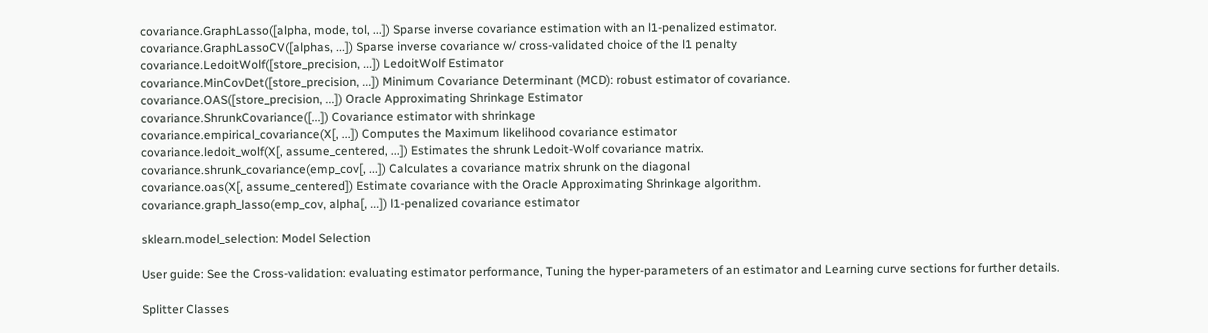covariance.GraphLasso([alpha, mode, tol, ...]) Sparse inverse covariance estimation with an l1-penalized estimator.
covariance.GraphLassoCV([alphas, ...]) Sparse inverse covariance w/ cross-validated choice of the l1 penalty
covariance.LedoitWolf([store_precision, ...]) LedoitWolf Estimator
covariance.MinCovDet([store_precision, ...]) Minimum Covariance Determinant (MCD): robust estimator of covariance.
covariance.OAS([store_precision, ...]) Oracle Approximating Shrinkage Estimator
covariance.ShrunkCovariance([...]) Covariance estimator with shrinkage
covariance.empirical_covariance(X[, ...]) Computes the Maximum likelihood covariance estimator
covariance.ledoit_wolf(X[, assume_centered, ...]) Estimates the shrunk Ledoit-Wolf covariance matrix.
covariance.shrunk_covariance(emp_cov[, ...]) Calculates a covariance matrix shrunk on the diagonal
covariance.oas(X[, assume_centered]) Estimate covariance with the Oracle Approximating Shrinkage algorithm.
covariance.graph_lasso(emp_cov, alpha[, ...]) l1-penalized covariance estimator

sklearn.model_selection: Model Selection

User guide: See the Cross-validation: evaluating estimator performance, Tuning the hyper-parameters of an estimator and Learning curve sections for further details.

Splitter Classes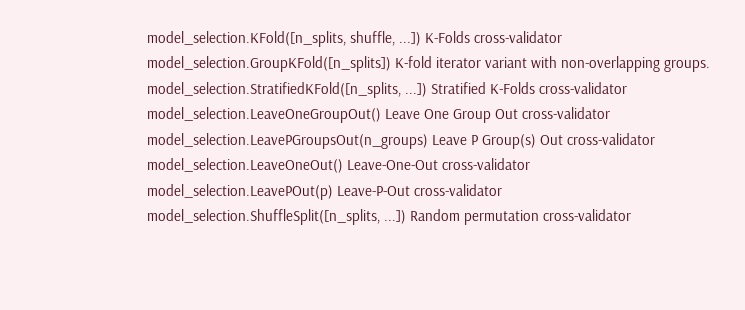model_selection.KFold([n_splits, shuffle, ...]) K-Folds cross-validator
model_selection.GroupKFold([n_splits]) K-fold iterator variant with non-overlapping groups.
model_selection.StratifiedKFold([n_splits, ...]) Stratified K-Folds cross-validator
model_selection.LeaveOneGroupOut() Leave One Group Out cross-validator
model_selection.LeavePGroupsOut(n_groups) Leave P Group(s) Out cross-validator
model_selection.LeaveOneOut() Leave-One-Out cross-validator
model_selection.LeavePOut(p) Leave-P-Out cross-validator
model_selection.ShuffleSplit([n_splits, ...]) Random permutation cross-validator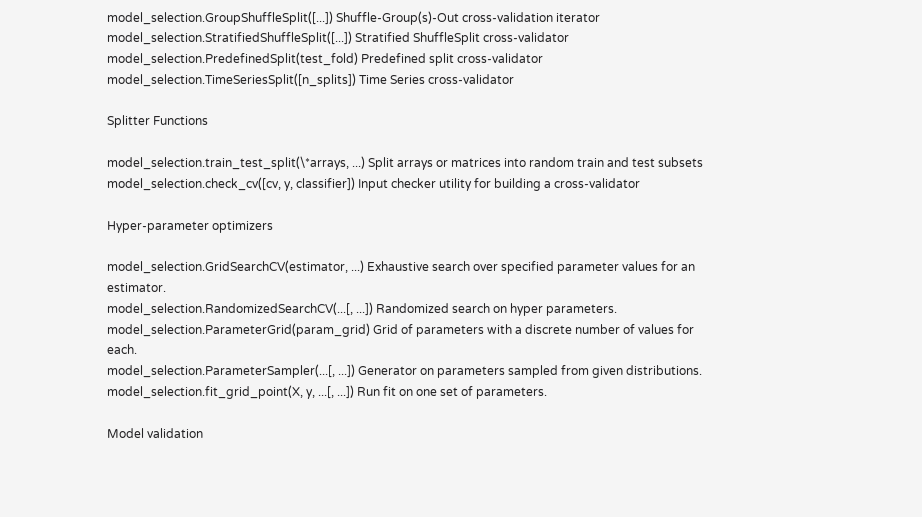model_selection.GroupShuffleSplit([...]) Shuffle-Group(s)-Out cross-validation iterator
model_selection.StratifiedShuffleSplit([...]) Stratified ShuffleSplit cross-validator
model_selection.PredefinedSplit(test_fold) Predefined split cross-validator
model_selection.TimeSeriesSplit([n_splits]) Time Series cross-validator

Splitter Functions

model_selection.train_test_split(\*arrays, ...) Split arrays or matrices into random train and test subsets
model_selection.check_cv([cv, y, classifier]) Input checker utility for building a cross-validator

Hyper-parameter optimizers

model_selection.GridSearchCV(estimator, ...) Exhaustive search over specified parameter values for an estimator.
model_selection.RandomizedSearchCV(...[, ...]) Randomized search on hyper parameters.
model_selection.ParameterGrid(param_grid) Grid of parameters with a discrete number of values for each.
model_selection.ParameterSampler(...[, ...]) Generator on parameters sampled from given distributions.
model_selection.fit_grid_point(X, y, ...[, ...]) Run fit on one set of parameters.

Model validation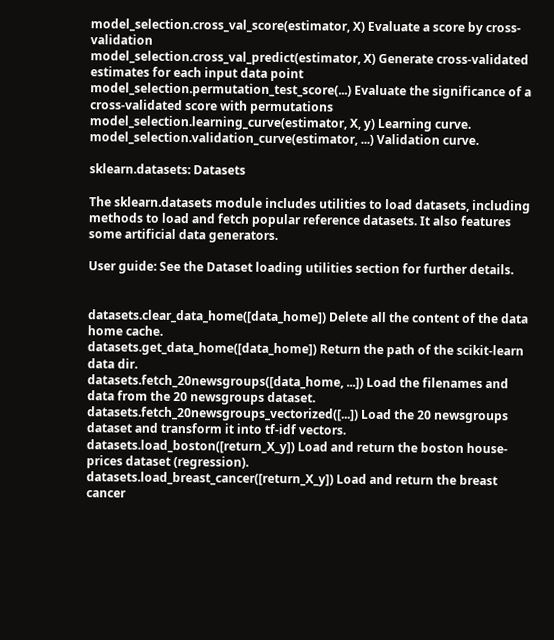model_selection.cross_val_score(estimator, X) Evaluate a score by cross-validation
model_selection.cross_val_predict(estimator, X) Generate cross-validated estimates for each input data point
model_selection.permutation_test_score(...) Evaluate the significance of a cross-validated score with permutations
model_selection.learning_curve(estimator, X, y) Learning curve.
model_selection.validation_curve(estimator, ...) Validation curve.

sklearn.datasets: Datasets

The sklearn.datasets module includes utilities to load datasets, including methods to load and fetch popular reference datasets. It also features some artificial data generators.

User guide: See the Dataset loading utilities section for further details.


datasets.clear_data_home([data_home]) Delete all the content of the data home cache.
datasets.get_data_home([data_home]) Return the path of the scikit-learn data dir.
datasets.fetch_20newsgroups([data_home, ...]) Load the filenames and data from the 20 newsgroups dataset.
datasets.fetch_20newsgroups_vectorized([...]) Load the 20 newsgroups dataset and transform it into tf-idf vectors.
datasets.load_boston([return_X_y]) Load and return the boston house-prices dataset (regression).
datasets.load_breast_cancer([return_X_y]) Load and return the breast cancer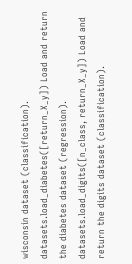wisconsin dataset (classification).
datasets.load_diabetes([return_X_y]) Load and return the diabetes dataset (regression).
datasets.load_digits([n_class, return_X_y]) Load and return the digits dataset (classification).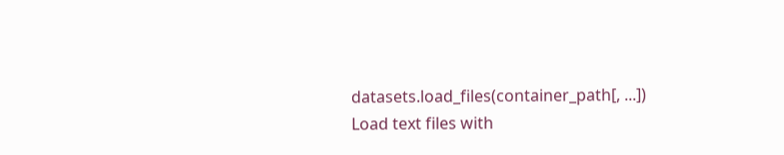datasets.load_files(container_path[, ...]) Load text files with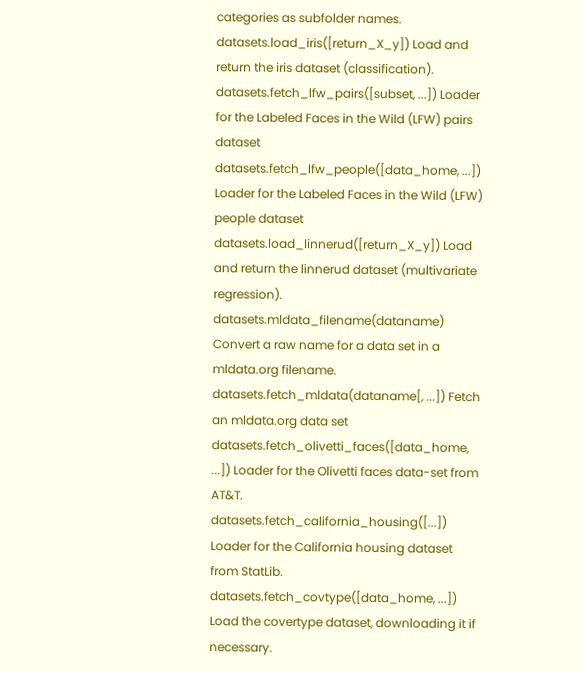categories as subfolder names.
datasets.load_iris([return_X_y]) Load and return the iris dataset (classification).
datasets.fetch_lfw_pairs([subset, ...]) Loader for the Labeled Faces in the Wild (LFW) pairs dataset
datasets.fetch_lfw_people([data_home, ...]) Loader for the Labeled Faces in the Wild (LFW) people dataset
datasets.load_linnerud([return_X_y]) Load and return the linnerud dataset (multivariate regression).
datasets.mldata_filename(dataname) Convert a raw name for a data set in a mldata.org filename.
datasets.fetch_mldata(dataname[, ...]) Fetch an mldata.org data set
datasets.fetch_olivetti_faces([data_home, ...]) Loader for the Olivetti faces data-set from AT&T.
datasets.fetch_california_housing([...]) Loader for the California housing dataset from StatLib.
datasets.fetch_covtype([data_home, ...]) Load the covertype dataset, downloading it if necessary.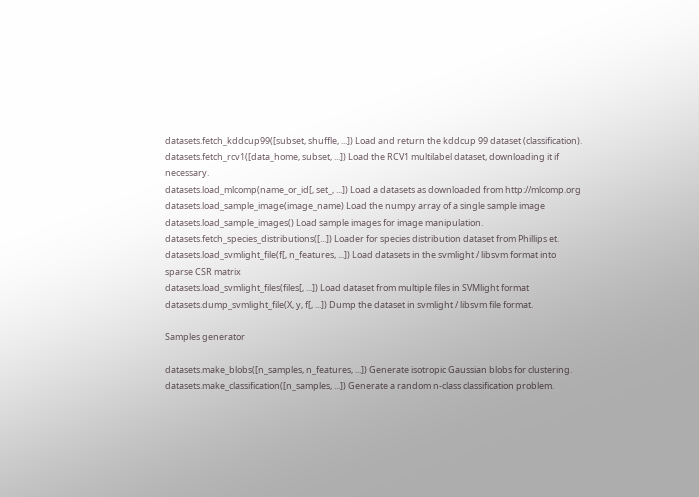datasets.fetch_kddcup99([subset, shuffle, ...]) Load and return the kddcup 99 dataset (classification).
datasets.fetch_rcv1([data_home, subset, ...]) Load the RCV1 multilabel dataset, downloading it if necessary.
datasets.load_mlcomp(name_or_id[, set_, ...]) Load a datasets as downloaded from http://mlcomp.org
datasets.load_sample_image(image_name) Load the numpy array of a single sample image
datasets.load_sample_images() Load sample images for image manipulation.
datasets.fetch_species_distributions([...]) Loader for species distribution dataset from Phillips et.
datasets.load_svmlight_file(f[, n_features, ...]) Load datasets in the svmlight / libsvm format into sparse CSR matrix
datasets.load_svmlight_files(files[, ...]) Load dataset from multiple files in SVMlight format
datasets.dump_svmlight_file(X, y, f[, ...]) Dump the dataset in svmlight / libsvm file format.

Samples generator

datasets.make_blobs([n_samples, n_features, ...]) Generate isotropic Gaussian blobs for clustering.
datasets.make_classification([n_samples, ...]) Generate a random n-class classification problem.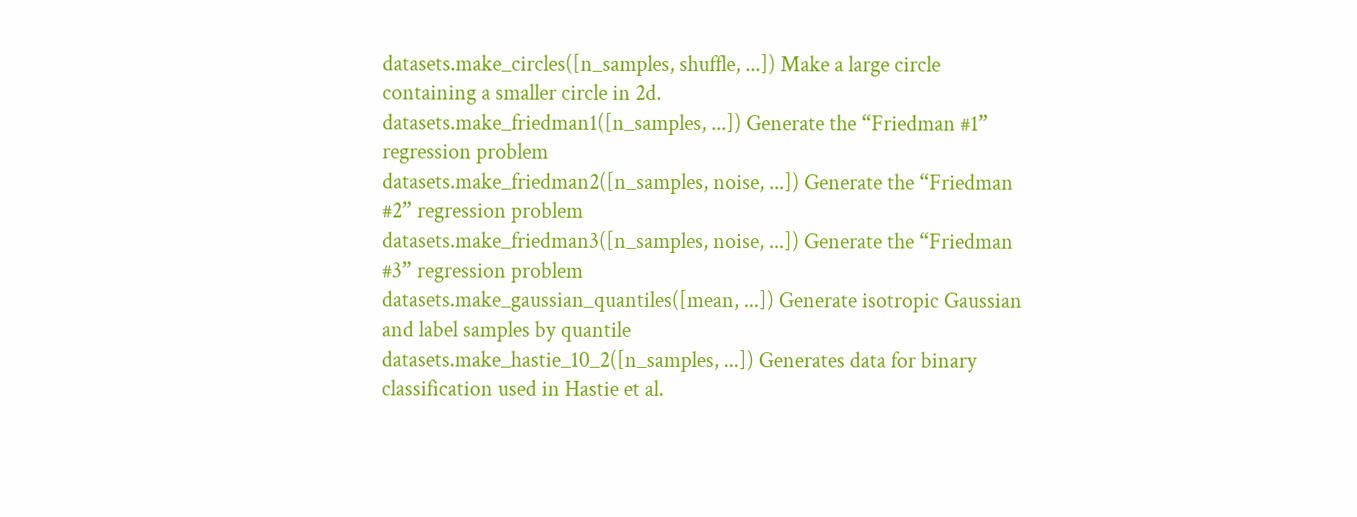datasets.make_circles([n_samples, shuffle, ...]) Make a large circle containing a smaller circle in 2d.
datasets.make_friedman1([n_samples, ...]) Generate the “Friedman #1” regression problem
datasets.make_friedman2([n_samples, noise, ...]) Generate the “Friedman #2” regression problem
datasets.make_friedman3([n_samples, noise, ...]) Generate the “Friedman #3” regression problem
datasets.make_gaussian_quantiles([mean, ...]) Generate isotropic Gaussian and label samples by quantile
datasets.make_hastie_10_2([n_samples, ...]) Generates data for binary classification used in Hastie et al.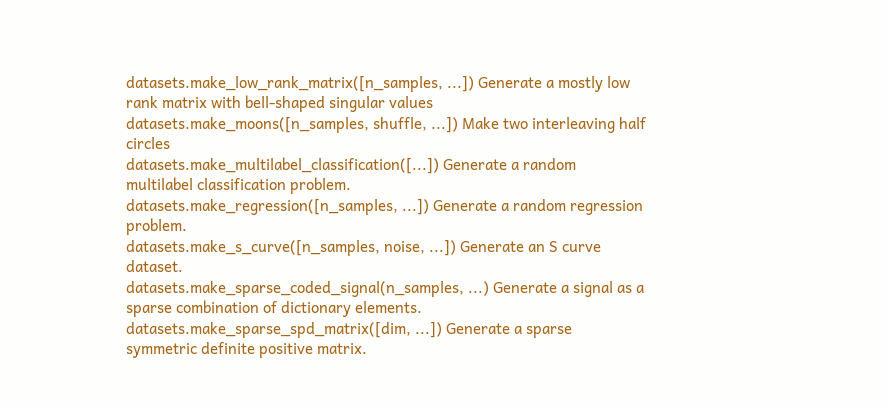datasets.make_low_rank_matrix([n_samples, ...]) Generate a mostly low rank matrix with bell-shaped singular values
datasets.make_moons([n_samples, shuffle, ...]) Make two interleaving half circles
datasets.make_multilabel_classification([...]) Generate a random multilabel classification problem.
datasets.make_regression([n_samples, ...]) Generate a random regression problem.
datasets.make_s_curve([n_samples, noise, ...]) Generate an S curve dataset.
datasets.make_sparse_coded_signal(n_samples, ...) Generate a signal as a sparse combination of dictionary elements.
datasets.make_sparse_spd_matrix([dim, ...]) Generate a sparse symmetric definite positive matrix.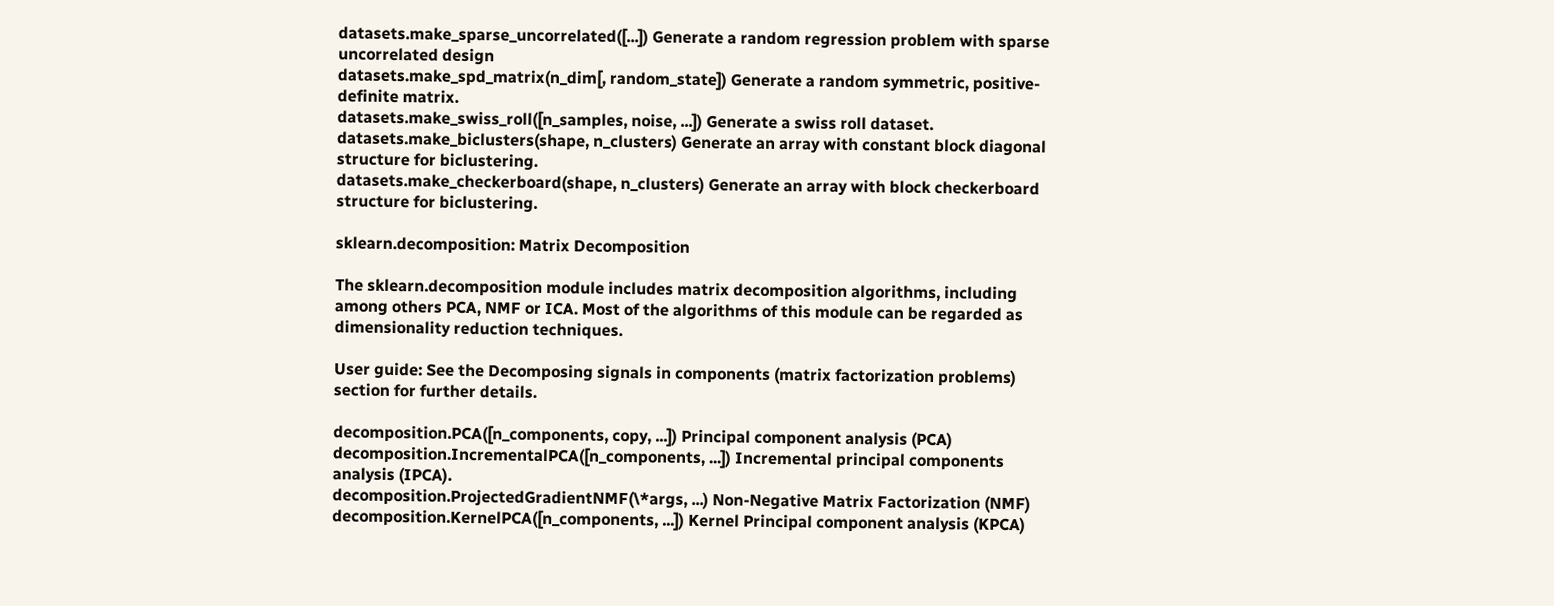datasets.make_sparse_uncorrelated([...]) Generate a random regression problem with sparse uncorrelated design
datasets.make_spd_matrix(n_dim[, random_state]) Generate a random symmetric, positive-definite matrix.
datasets.make_swiss_roll([n_samples, noise, ...]) Generate a swiss roll dataset.
datasets.make_biclusters(shape, n_clusters) Generate an array with constant block diagonal structure for biclustering.
datasets.make_checkerboard(shape, n_clusters) Generate an array with block checkerboard structure for biclustering.

sklearn.decomposition: Matrix Decomposition

The sklearn.decomposition module includes matrix decomposition algorithms, including among others PCA, NMF or ICA. Most of the algorithms of this module can be regarded as dimensionality reduction techniques.

User guide: See the Decomposing signals in components (matrix factorization problems) section for further details.

decomposition.PCA([n_components, copy, ...]) Principal component analysis (PCA)
decomposition.IncrementalPCA([n_components, ...]) Incremental principal components analysis (IPCA).
decomposition.ProjectedGradientNMF(\*args, ...) Non-Negative Matrix Factorization (NMF)
decomposition.KernelPCA([n_components, ...]) Kernel Principal component analysis (KPCA)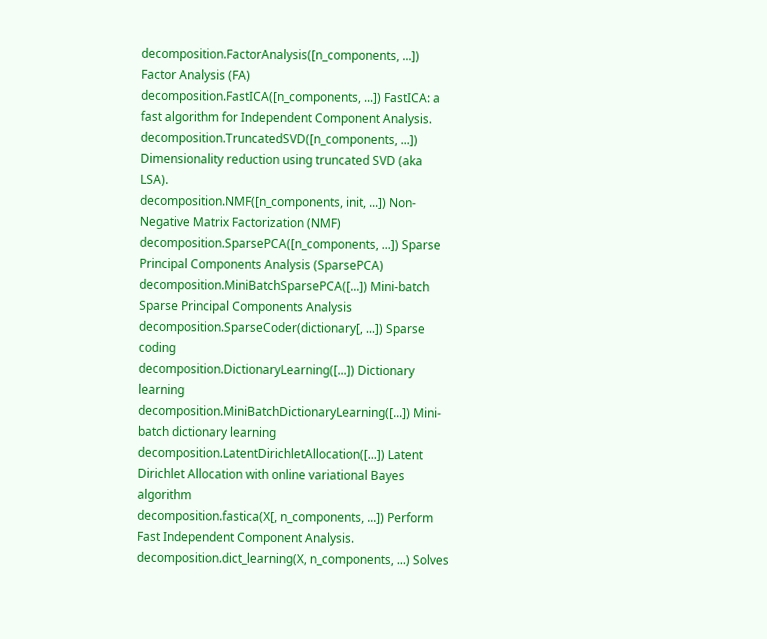decomposition.FactorAnalysis([n_components, ...]) Factor Analysis (FA)
decomposition.FastICA([n_components, ...]) FastICA: a fast algorithm for Independent Component Analysis.
decomposition.TruncatedSVD([n_components, ...]) Dimensionality reduction using truncated SVD (aka LSA).
decomposition.NMF([n_components, init, ...]) Non-Negative Matrix Factorization (NMF)
decomposition.SparsePCA([n_components, ...]) Sparse Principal Components Analysis (SparsePCA)
decomposition.MiniBatchSparsePCA([...]) Mini-batch Sparse Principal Components Analysis
decomposition.SparseCoder(dictionary[, ...]) Sparse coding
decomposition.DictionaryLearning([...]) Dictionary learning
decomposition.MiniBatchDictionaryLearning([...]) Mini-batch dictionary learning
decomposition.LatentDirichletAllocation([...]) Latent Dirichlet Allocation with online variational Bayes algorithm
decomposition.fastica(X[, n_components, ...]) Perform Fast Independent Component Analysis.
decomposition.dict_learning(X, n_components, ...) Solves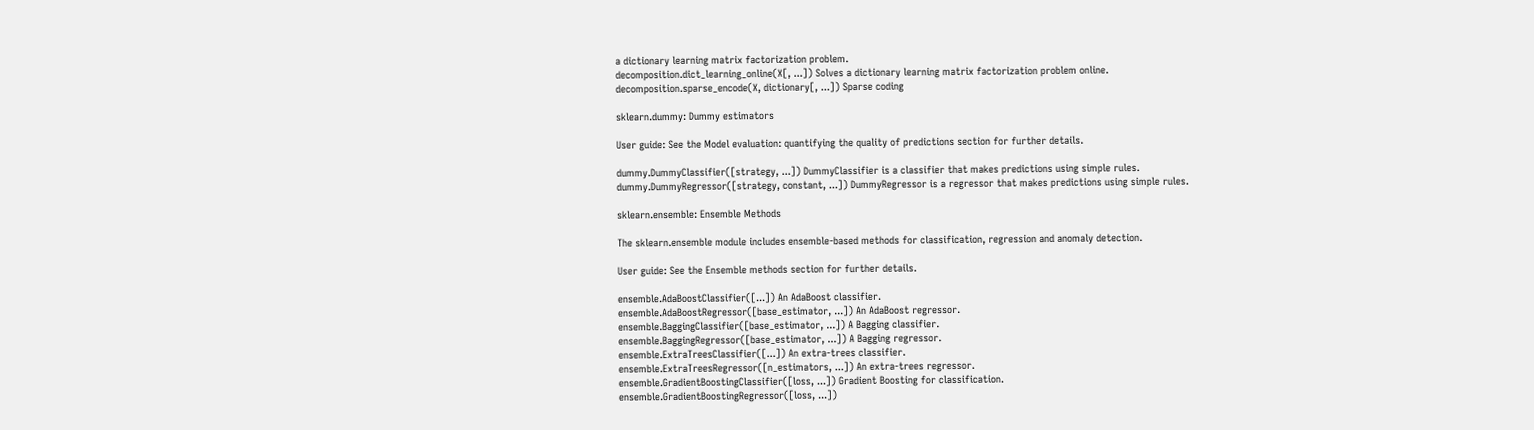a dictionary learning matrix factorization problem.
decomposition.dict_learning_online(X[, ...]) Solves a dictionary learning matrix factorization problem online.
decomposition.sparse_encode(X, dictionary[, ...]) Sparse coding

sklearn.dummy: Dummy estimators

User guide: See the Model evaluation: quantifying the quality of predictions section for further details.

dummy.DummyClassifier([strategy, ...]) DummyClassifier is a classifier that makes predictions using simple rules.
dummy.DummyRegressor([strategy, constant, ...]) DummyRegressor is a regressor that makes predictions using simple rules.

sklearn.ensemble: Ensemble Methods

The sklearn.ensemble module includes ensemble-based methods for classification, regression and anomaly detection.

User guide: See the Ensemble methods section for further details.

ensemble.AdaBoostClassifier([...]) An AdaBoost classifier.
ensemble.AdaBoostRegressor([base_estimator, ...]) An AdaBoost regressor.
ensemble.BaggingClassifier([base_estimator, ...]) A Bagging classifier.
ensemble.BaggingRegressor([base_estimator, ...]) A Bagging regressor.
ensemble.ExtraTreesClassifier([...]) An extra-trees classifier.
ensemble.ExtraTreesRegressor([n_estimators, ...]) An extra-trees regressor.
ensemble.GradientBoostingClassifier([loss, ...]) Gradient Boosting for classification.
ensemble.GradientBoostingRegressor([loss, ...])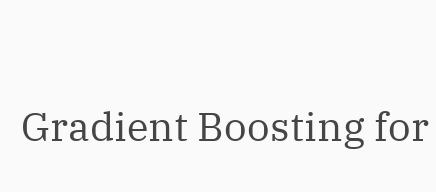Gradient Boosting for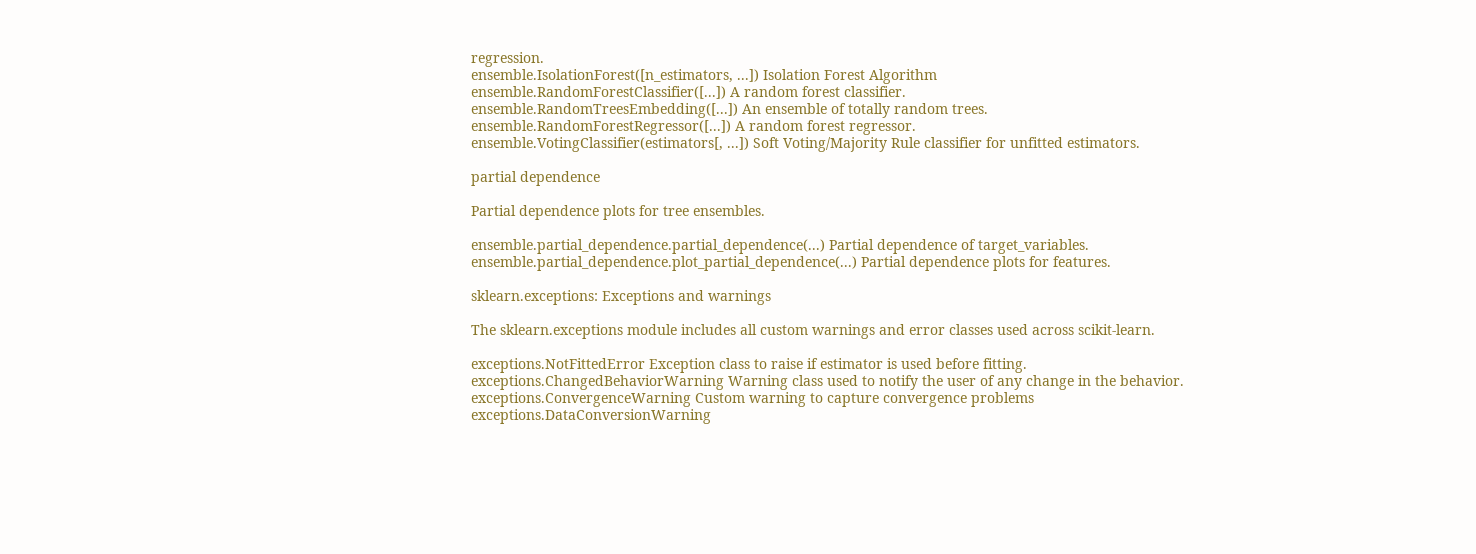regression.
ensemble.IsolationForest([n_estimators, ...]) Isolation Forest Algorithm
ensemble.RandomForestClassifier([...]) A random forest classifier.
ensemble.RandomTreesEmbedding([...]) An ensemble of totally random trees.
ensemble.RandomForestRegressor([...]) A random forest regressor.
ensemble.VotingClassifier(estimators[, ...]) Soft Voting/Majority Rule classifier for unfitted estimators.

partial dependence

Partial dependence plots for tree ensembles.

ensemble.partial_dependence.partial_dependence(...) Partial dependence of target_variables.
ensemble.partial_dependence.plot_partial_dependence(...) Partial dependence plots for features.

sklearn.exceptions: Exceptions and warnings

The sklearn.exceptions module includes all custom warnings and error classes used across scikit-learn.

exceptions.NotFittedError Exception class to raise if estimator is used before fitting.
exceptions.ChangedBehaviorWarning Warning class used to notify the user of any change in the behavior.
exceptions.ConvergenceWarning Custom warning to capture convergence problems
exceptions.DataConversionWarning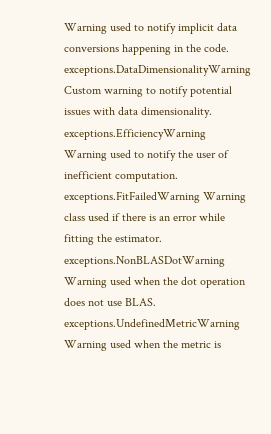Warning used to notify implicit data conversions happening in the code.
exceptions.DataDimensionalityWarning Custom warning to notify potential issues with data dimensionality.
exceptions.EfficiencyWarning Warning used to notify the user of inefficient computation.
exceptions.FitFailedWarning Warning class used if there is an error while fitting the estimator.
exceptions.NonBLASDotWarning Warning used when the dot operation does not use BLAS.
exceptions.UndefinedMetricWarning Warning used when the metric is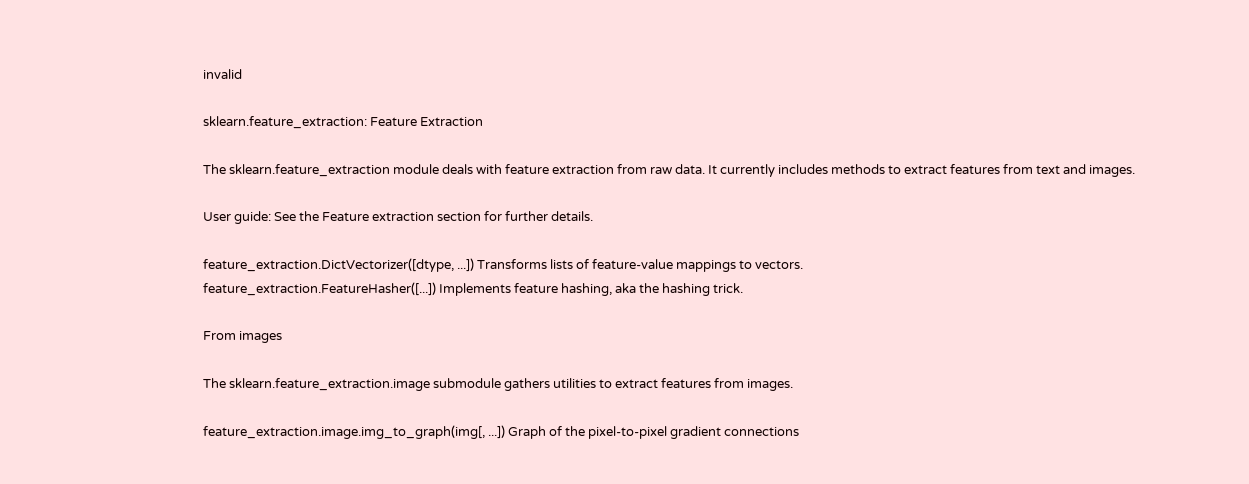invalid

sklearn.feature_extraction: Feature Extraction

The sklearn.feature_extraction module deals with feature extraction from raw data. It currently includes methods to extract features from text and images.

User guide: See the Feature extraction section for further details.

feature_extraction.DictVectorizer([dtype, ...]) Transforms lists of feature-value mappings to vectors.
feature_extraction.FeatureHasher([...]) Implements feature hashing, aka the hashing trick.

From images

The sklearn.feature_extraction.image submodule gathers utilities to extract features from images.

feature_extraction.image.img_to_graph(img[, ...]) Graph of the pixel-to-pixel gradient connections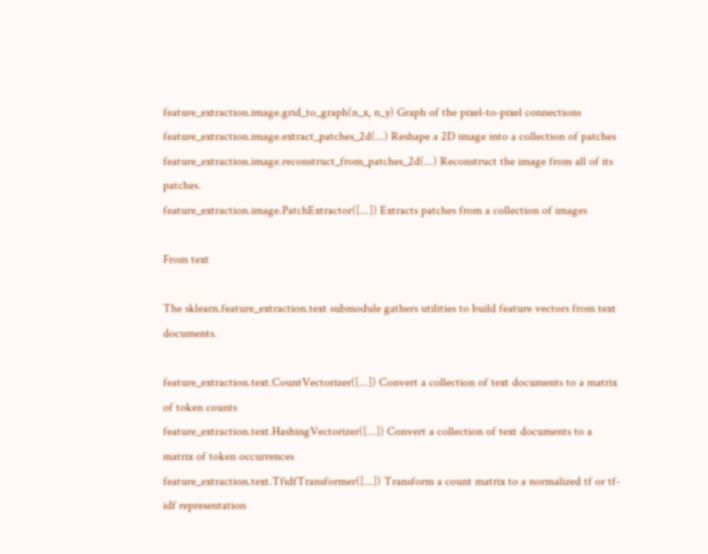feature_extraction.image.grid_to_graph(n_x, n_y) Graph of the pixel-to-pixel connections
feature_extraction.image.extract_patches_2d(...) Reshape a 2D image into a collection of patches
feature_extraction.image.reconstruct_from_patches_2d(...) Reconstruct the image from all of its patches.
feature_extraction.image.PatchExtractor([...]) Extracts patches from a collection of images

From text

The sklearn.feature_extraction.text submodule gathers utilities to build feature vectors from text documents.

feature_extraction.text.CountVectorizer([...]) Convert a collection of text documents to a matrix of token counts
feature_extraction.text.HashingVectorizer([...]) Convert a collection of text documents to a matrix of token occurrences
feature_extraction.text.TfidfTransformer([...]) Transform a count matrix to a normalized tf or tf-idf representation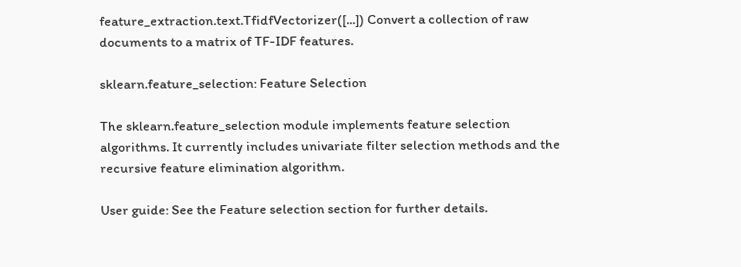feature_extraction.text.TfidfVectorizer([...]) Convert a collection of raw documents to a matrix of TF-IDF features.

sklearn.feature_selection: Feature Selection

The sklearn.feature_selection module implements feature selection algorithms. It currently includes univariate filter selection methods and the recursive feature elimination algorithm.

User guide: See the Feature selection section for further details.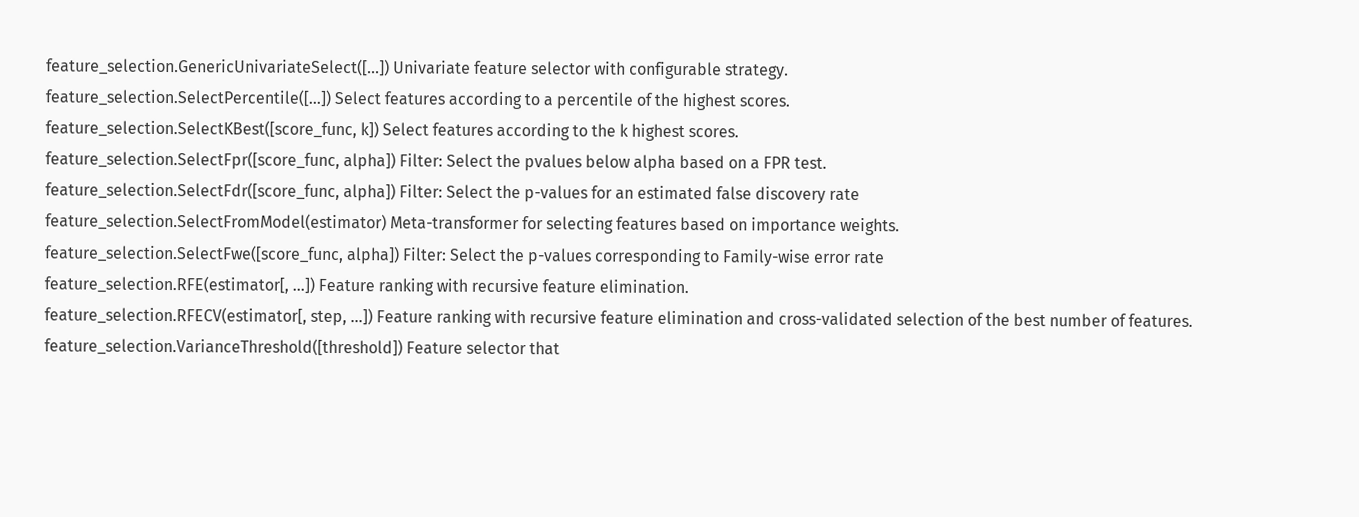feature_selection.GenericUnivariateSelect([...]) Univariate feature selector with configurable strategy.
feature_selection.SelectPercentile([...]) Select features according to a percentile of the highest scores.
feature_selection.SelectKBest([score_func, k]) Select features according to the k highest scores.
feature_selection.SelectFpr([score_func, alpha]) Filter: Select the pvalues below alpha based on a FPR test.
feature_selection.SelectFdr([score_func, alpha]) Filter: Select the p-values for an estimated false discovery rate
feature_selection.SelectFromModel(estimator) Meta-transformer for selecting features based on importance weights.
feature_selection.SelectFwe([score_func, alpha]) Filter: Select the p-values corresponding to Family-wise error rate
feature_selection.RFE(estimator[, ...]) Feature ranking with recursive feature elimination.
feature_selection.RFECV(estimator[, step, ...]) Feature ranking with recursive feature elimination and cross-validated selection of the best number of features.
feature_selection.VarianceThreshold([threshold]) Feature selector that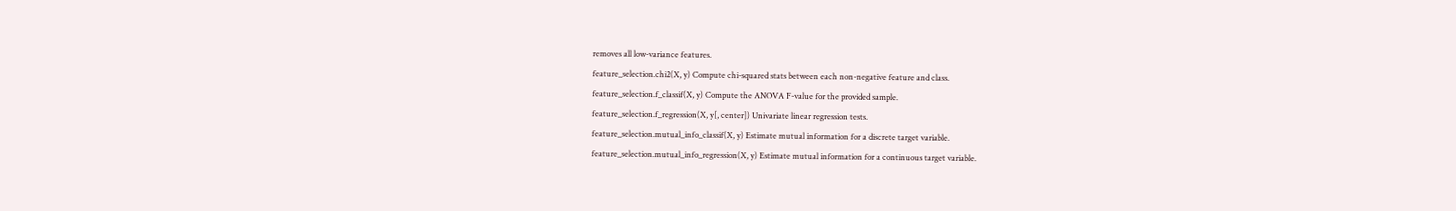removes all low-variance features.
feature_selection.chi2(X, y) Compute chi-squared stats between each non-negative feature and class.
feature_selection.f_classif(X, y) Compute the ANOVA F-value for the provided sample.
feature_selection.f_regression(X, y[, center]) Univariate linear regression tests.
feature_selection.mutual_info_classif(X, y) Estimate mutual information for a discrete target variable.
feature_selection.mutual_info_regression(X, y) Estimate mutual information for a continuous target variable.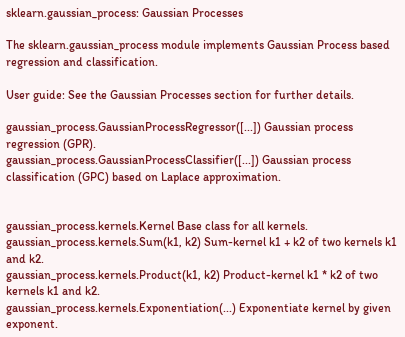sklearn.gaussian_process: Gaussian Processes

The sklearn.gaussian_process module implements Gaussian Process based regression and classification.

User guide: See the Gaussian Processes section for further details.

gaussian_process.GaussianProcessRegressor([...]) Gaussian process regression (GPR).
gaussian_process.GaussianProcessClassifier([...]) Gaussian process classification (GPC) based on Laplace approximation.


gaussian_process.kernels.Kernel Base class for all kernels.
gaussian_process.kernels.Sum(k1, k2) Sum-kernel k1 + k2 of two kernels k1 and k2.
gaussian_process.kernels.Product(k1, k2) Product-kernel k1 * k2 of two kernels k1 and k2.
gaussian_process.kernels.Exponentiation(...) Exponentiate kernel by given exponent.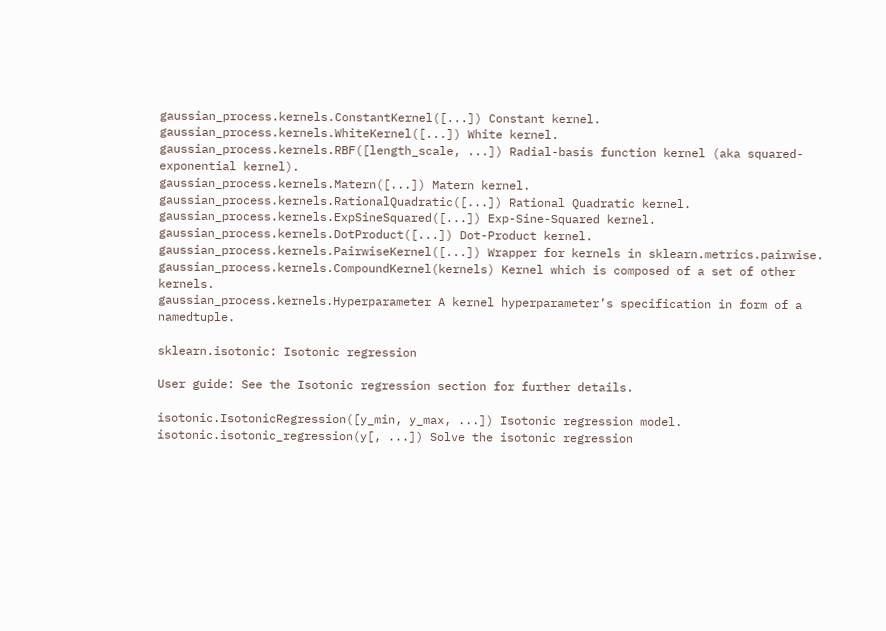gaussian_process.kernels.ConstantKernel([...]) Constant kernel.
gaussian_process.kernels.WhiteKernel([...]) White kernel.
gaussian_process.kernels.RBF([length_scale, ...]) Radial-basis function kernel (aka squared-exponential kernel).
gaussian_process.kernels.Matern([...]) Matern kernel.
gaussian_process.kernels.RationalQuadratic([...]) Rational Quadratic kernel.
gaussian_process.kernels.ExpSineSquared([...]) Exp-Sine-Squared kernel.
gaussian_process.kernels.DotProduct([...]) Dot-Product kernel.
gaussian_process.kernels.PairwiseKernel([...]) Wrapper for kernels in sklearn.metrics.pairwise.
gaussian_process.kernels.CompoundKernel(kernels) Kernel which is composed of a set of other kernels.
gaussian_process.kernels.Hyperparameter A kernel hyperparameter’s specification in form of a namedtuple.

sklearn.isotonic: Isotonic regression

User guide: See the Isotonic regression section for further details.

isotonic.IsotonicRegression([y_min, y_max, ...]) Isotonic regression model.
isotonic.isotonic_regression(y[, ...]) Solve the isotonic regression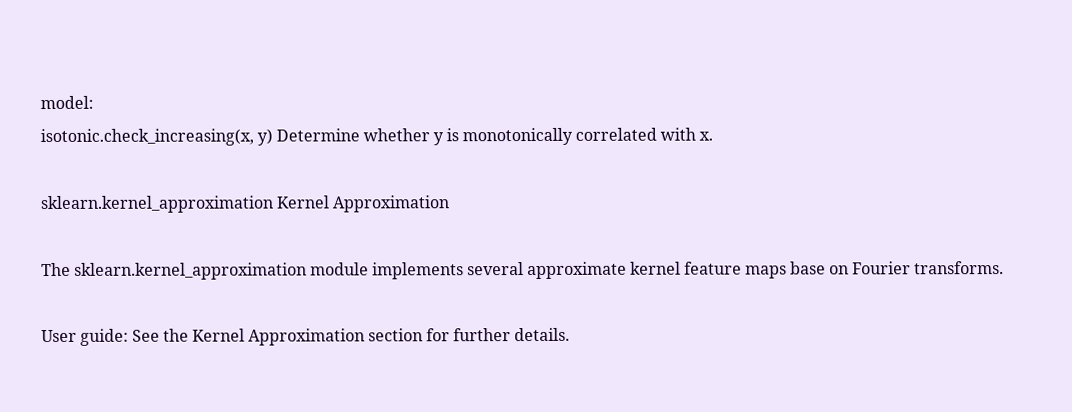model:
isotonic.check_increasing(x, y) Determine whether y is monotonically correlated with x.

sklearn.kernel_approximation Kernel Approximation

The sklearn.kernel_approximation module implements several approximate kernel feature maps base on Fourier transforms.

User guide: See the Kernel Approximation section for further details.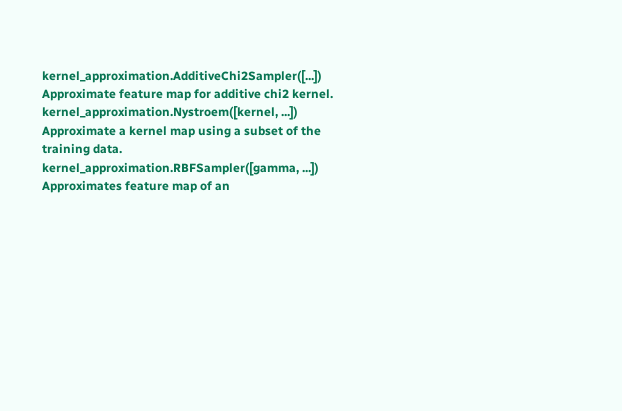kernel_approximation.AdditiveChi2Sampler([...]) Approximate feature map for additive chi2 kernel.
kernel_approximation.Nystroem([kernel, ...]) Approximate a kernel map using a subset of the training data.
kernel_approximation.RBFSampler([gamma, ...]) Approximates feature map of an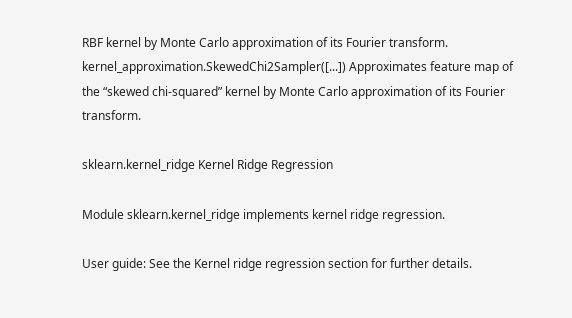RBF kernel by Monte Carlo approximation of its Fourier transform.
kernel_approximation.SkewedChi2Sampler([...]) Approximates feature map of the “skewed chi-squared” kernel by Monte Carlo approximation of its Fourier transform.

sklearn.kernel_ridge Kernel Ridge Regression

Module sklearn.kernel_ridge implements kernel ridge regression.

User guide: See the Kernel ridge regression section for further details.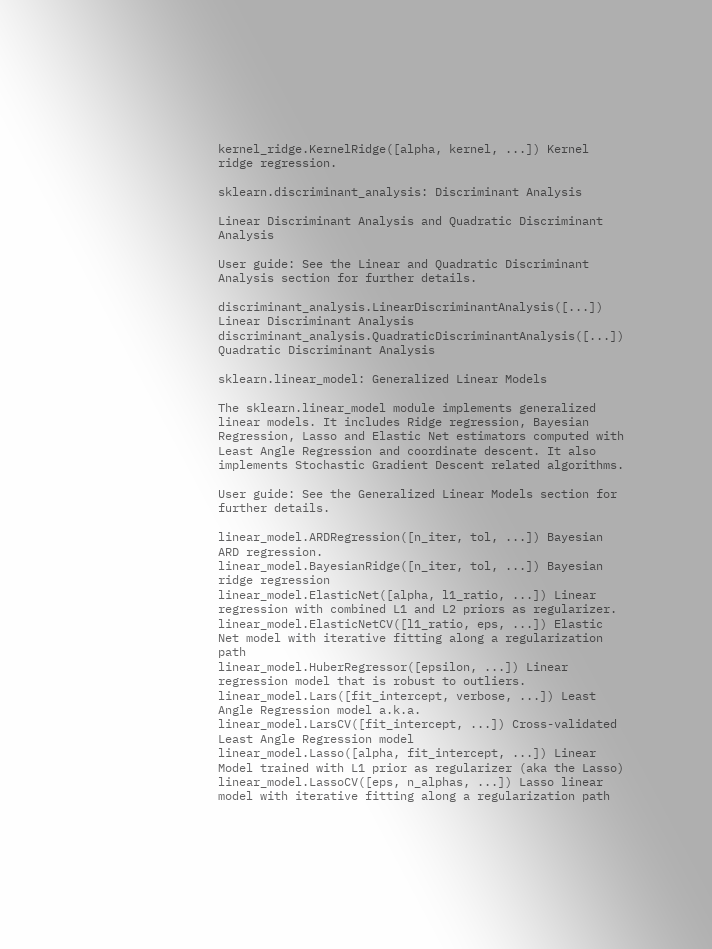kernel_ridge.KernelRidge([alpha, kernel, ...]) Kernel ridge regression.

sklearn.discriminant_analysis: Discriminant Analysis

Linear Discriminant Analysis and Quadratic Discriminant Analysis

User guide: See the Linear and Quadratic Discriminant Analysis section for further details.

discriminant_analysis.LinearDiscriminantAnalysis([...]) Linear Discriminant Analysis
discriminant_analysis.QuadraticDiscriminantAnalysis([...]) Quadratic Discriminant Analysis

sklearn.linear_model: Generalized Linear Models

The sklearn.linear_model module implements generalized linear models. It includes Ridge regression, Bayesian Regression, Lasso and Elastic Net estimators computed with Least Angle Regression and coordinate descent. It also implements Stochastic Gradient Descent related algorithms.

User guide: See the Generalized Linear Models section for further details.

linear_model.ARDRegression([n_iter, tol, ...]) Bayesian ARD regression.
linear_model.BayesianRidge([n_iter, tol, ...]) Bayesian ridge regression
linear_model.ElasticNet([alpha, l1_ratio, ...]) Linear regression with combined L1 and L2 priors as regularizer.
linear_model.ElasticNetCV([l1_ratio, eps, ...]) Elastic Net model with iterative fitting along a regularization path
linear_model.HuberRegressor([epsilon, ...]) Linear regression model that is robust to outliers.
linear_model.Lars([fit_intercept, verbose, ...]) Least Angle Regression model a.k.a.
linear_model.LarsCV([fit_intercept, ...]) Cross-validated Least Angle Regression model
linear_model.Lasso([alpha, fit_intercept, ...]) Linear Model trained with L1 prior as regularizer (aka the Lasso)
linear_model.LassoCV([eps, n_alphas, ...]) Lasso linear model with iterative fitting along a regularization path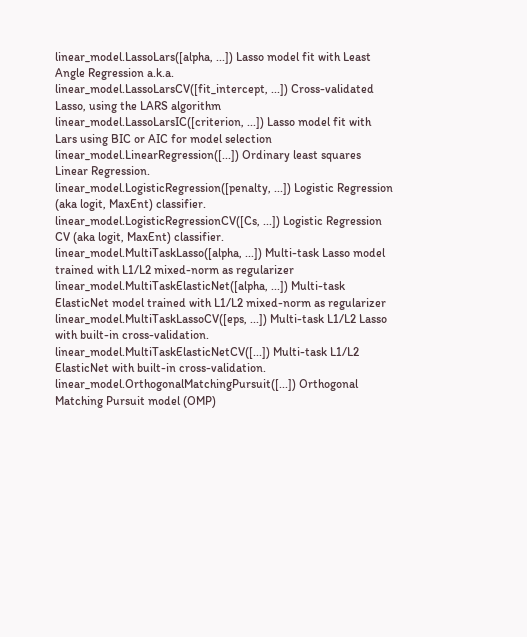linear_model.LassoLars([alpha, ...]) Lasso model fit with Least Angle Regression a.k.a.
linear_model.LassoLarsCV([fit_intercept, ...]) Cross-validated Lasso, using the LARS algorithm
linear_model.LassoLarsIC([criterion, ...]) Lasso model fit with Lars using BIC or AIC for model selection
linear_model.LinearRegression([...]) Ordinary least squares Linear Regression.
linear_model.LogisticRegression([penalty, ...]) Logistic Regression (aka logit, MaxEnt) classifier.
linear_model.LogisticRegressionCV([Cs, ...]) Logistic Regression CV (aka logit, MaxEnt) classifier.
linear_model.MultiTaskLasso([alpha, ...]) Multi-task Lasso model trained with L1/L2 mixed-norm as regularizer
linear_model.MultiTaskElasticNet([alpha, ...]) Multi-task ElasticNet model trained with L1/L2 mixed-norm as regularizer
linear_model.MultiTaskLassoCV([eps, ...]) Multi-task L1/L2 Lasso with built-in cross-validation.
linear_model.MultiTaskElasticNetCV([...]) Multi-task L1/L2 ElasticNet with built-in cross-validation.
linear_model.OrthogonalMatchingPursuit([...]) Orthogonal Matching Pursuit model (OMP)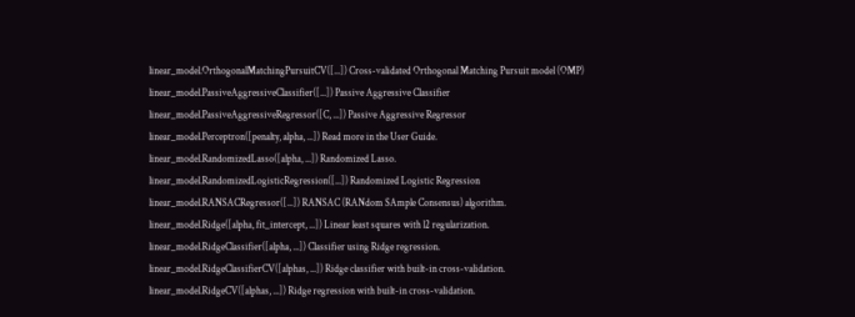linear_model.OrthogonalMatchingPursuitCV([...]) Cross-validated Orthogonal Matching Pursuit model (OMP)
linear_model.PassiveAggressiveClassifier([...]) Passive Aggressive Classifier
linear_model.PassiveAggressiveRegressor([C, ...]) Passive Aggressive Regressor
linear_model.Perceptron([penalty, alpha, ...]) Read more in the User Guide.
linear_model.RandomizedLasso([alpha, ...]) Randomized Lasso.
linear_model.RandomizedLogisticRegression([...]) Randomized Logistic Regression
linear_model.RANSACRegressor([...]) RANSAC (RANdom SAmple Consensus) algorithm.
linear_model.Ridge([alpha, fit_intercept, ...]) Linear least squares with l2 regularization.
linear_model.RidgeClassifier([alpha, ...]) Classifier using Ridge regression.
linear_model.RidgeClassifierCV([alphas, ...]) Ridge classifier with built-in cross-validation.
linear_model.RidgeCV([alphas, ...]) Ridge regression with built-in cross-validation.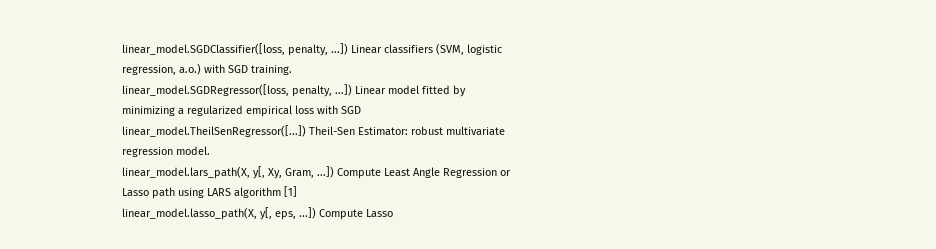linear_model.SGDClassifier([loss, penalty, ...]) Linear classifiers (SVM, logistic regression, a.o.) with SGD training.
linear_model.SGDRegressor([loss, penalty, ...]) Linear model fitted by minimizing a regularized empirical loss with SGD
linear_model.TheilSenRegressor([...]) Theil-Sen Estimator: robust multivariate regression model.
linear_model.lars_path(X, y[, Xy, Gram, ...]) Compute Least Angle Regression or Lasso path using LARS algorithm [1]
linear_model.lasso_path(X, y[, eps, ...]) Compute Lasso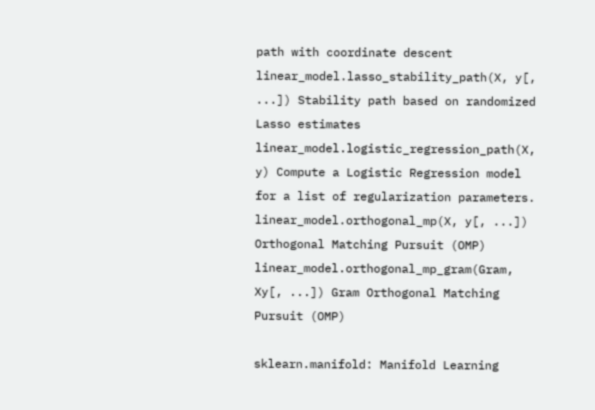path with coordinate descent
linear_model.lasso_stability_path(X, y[, ...]) Stability path based on randomized Lasso estimates
linear_model.logistic_regression_path(X, y) Compute a Logistic Regression model for a list of regularization parameters.
linear_model.orthogonal_mp(X, y[, ...]) Orthogonal Matching Pursuit (OMP)
linear_model.orthogonal_mp_gram(Gram, Xy[, ...]) Gram Orthogonal Matching Pursuit (OMP)

sklearn.manifold: Manifold Learning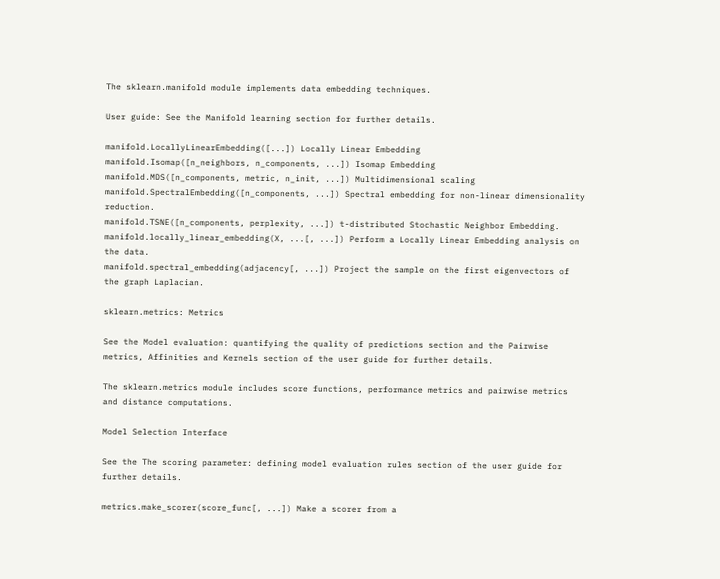The sklearn.manifold module implements data embedding techniques.

User guide: See the Manifold learning section for further details.

manifold.LocallyLinearEmbedding([...]) Locally Linear Embedding
manifold.Isomap([n_neighbors, n_components, ...]) Isomap Embedding
manifold.MDS([n_components, metric, n_init, ...]) Multidimensional scaling
manifold.SpectralEmbedding([n_components, ...]) Spectral embedding for non-linear dimensionality reduction.
manifold.TSNE([n_components, perplexity, ...]) t-distributed Stochastic Neighbor Embedding.
manifold.locally_linear_embedding(X, ...[, ...]) Perform a Locally Linear Embedding analysis on the data.
manifold.spectral_embedding(adjacency[, ...]) Project the sample on the first eigenvectors of the graph Laplacian.

sklearn.metrics: Metrics

See the Model evaluation: quantifying the quality of predictions section and the Pairwise metrics, Affinities and Kernels section of the user guide for further details.

The sklearn.metrics module includes score functions, performance metrics and pairwise metrics and distance computations.

Model Selection Interface

See the The scoring parameter: defining model evaluation rules section of the user guide for further details.

metrics.make_scorer(score_func[, ...]) Make a scorer from a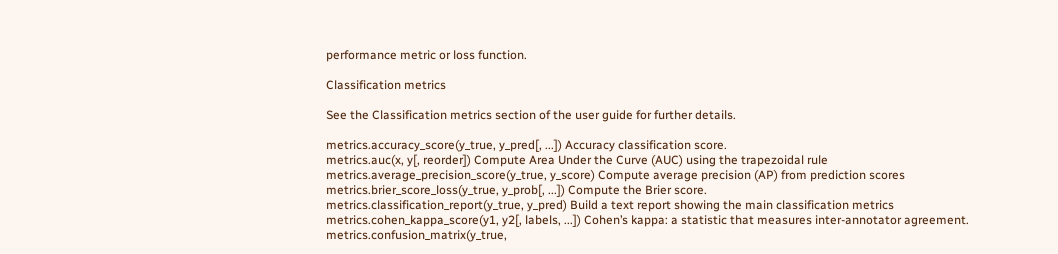performance metric or loss function.

Classification metrics

See the Classification metrics section of the user guide for further details.

metrics.accuracy_score(y_true, y_pred[, ...]) Accuracy classification score.
metrics.auc(x, y[, reorder]) Compute Area Under the Curve (AUC) using the trapezoidal rule
metrics.average_precision_score(y_true, y_score) Compute average precision (AP) from prediction scores
metrics.brier_score_loss(y_true, y_prob[, ...]) Compute the Brier score.
metrics.classification_report(y_true, y_pred) Build a text report showing the main classification metrics
metrics.cohen_kappa_score(y1, y2[, labels, ...]) Cohen’s kappa: a statistic that measures inter-annotator agreement.
metrics.confusion_matrix(y_true,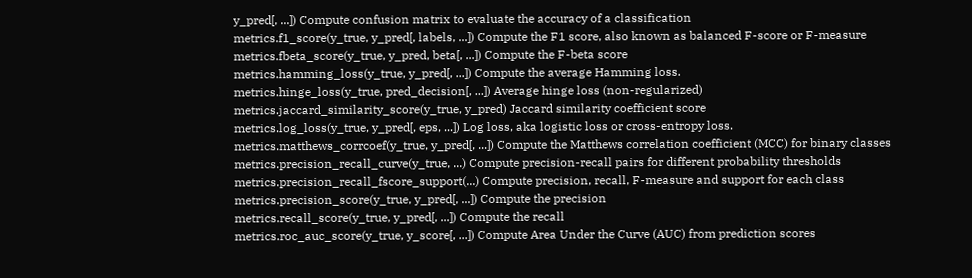y_pred[, ...]) Compute confusion matrix to evaluate the accuracy of a classification
metrics.f1_score(y_true, y_pred[, labels, ...]) Compute the F1 score, also known as balanced F-score or F-measure
metrics.fbeta_score(y_true, y_pred, beta[, ...]) Compute the F-beta score
metrics.hamming_loss(y_true, y_pred[, ...]) Compute the average Hamming loss.
metrics.hinge_loss(y_true, pred_decision[, ...]) Average hinge loss (non-regularized)
metrics.jaccard_similarity_score(y_true, y_pred) Jaccard similarity coefficient score
metrics.log_loss(y_true, y_pred[, eps, ...]) Log loss, aka logistic loss or cross-entropy loss.
metrics.matthews_corrcoef(y_true, y_pred[, ...]) Compute the Matthews correlation coefficient (MCC) for binary classes
metrics.precision_recall_curve(y_true, ...) Compute precision-recall pairs for different probability thresholds
metrics.precision_recall_fscore_support(...) Compute precision, recall, F-measure and support for each class
metrics.precision_score(y_true, y_pred[, ...]) Compute the precision
metrics.recall_score(y_true, y_pred[, ...]) Compute the recall
metrics.roc_auc_score(y_true, y_score[, ...]) Compute Area Under the Curve (AUC) from prediction scores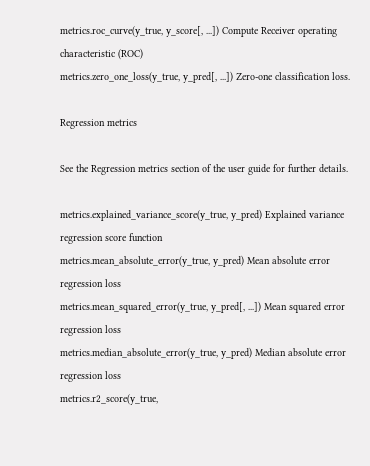metrics.roc_curve(y_true, y_score[, ...]) Compute Receiver operating characteristic (ROC)
metrics.zero_one_loss(y_true, y_pred[, ...]) Zero-one classification loss.

Regression metrics

See the Regression metrics section of the user guide for further details.

metrics.explained_variance_score(y_true, y_pred) Explained variance regression score function
metrics.mean_absolute_error(y_true, y_pred) Mean absolute error regression loss
metrics.mean_squared_error(y_true, y_pred[, ...]) Mean squared error regression loss
metrics.median_absolute_error(y_true, y_pred) Median absolute error regression loss
metrics.r2_score(y_true,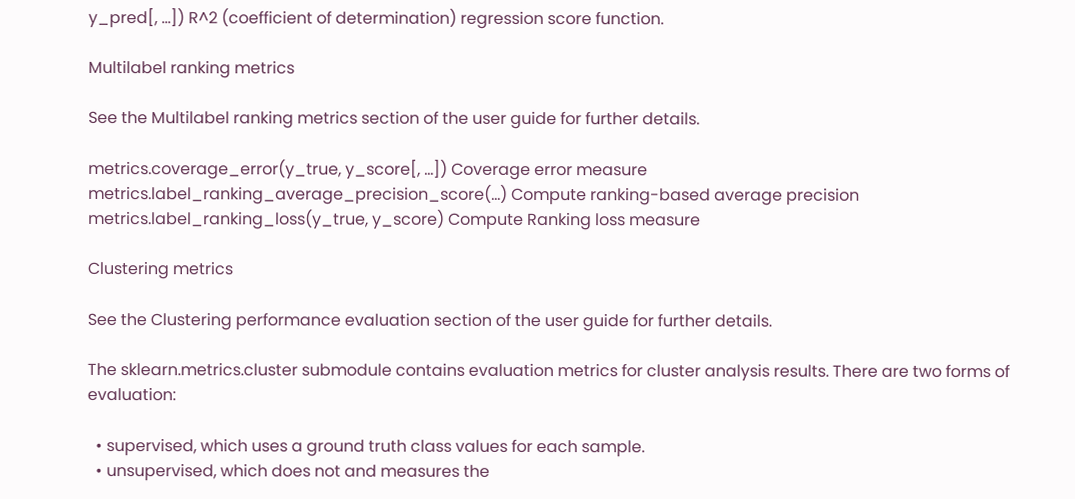y_pred[, ...]) R^2 (coefficient of determination) regression score function.

Multilabel ranking metrics

See the Multilabel ranking metrics section of the user guide for further details.

metrics.coverage_error(y_true, y_score[, ...]) Coverage error measure
metrics.label_ranking_average_precision_score(...) Compute ranking-based average precision
metrics.label_ranking_loss(y_true, y_score) Compute Ranking loss measure

Clustering metrics

See the Clustering performance evaluation section of the user guide for further details.

The sklearn.metrics.cluster submodule contains evaluation metrics for cluster analysis results. There are two forms of evaluation:

  • supervised, which uses a ground truth class values for each sample.
  • unsupervised, which does not and measures the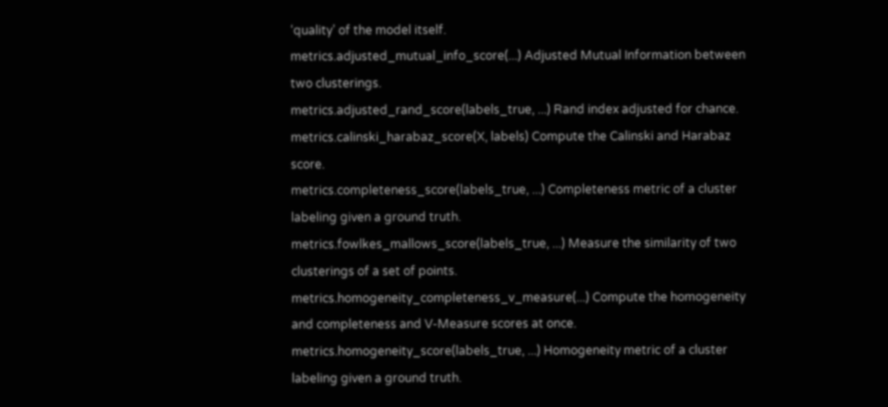‘quality’ of the model itself.
metrics.adjusted_mutual_info_score(...) Adjusted Mutual Information between two clusterings.
metrics.adjusted_rand_score(labels_true, ...) Rand index adjusted for chance.
metrics.calinski_harabaz_score(X, labels) Compute the Calinski and Harabaz score.
metrics.completeness_score(labels_true, ...) Completeness metric of a cluster labeling given a ground truth.
metrics.fowlkes_mallows_score(labels_true, ...) Measure the similarity of two clusterings of a set of points.
metrics.homogeneity_completeness_v_measure(...) Compute the homogeneity and completeness and V-Measure scores at once.
metrics.homogeneity_score(labels_true, ...) Homogeneity metric of a cluster labeling given a ground truth.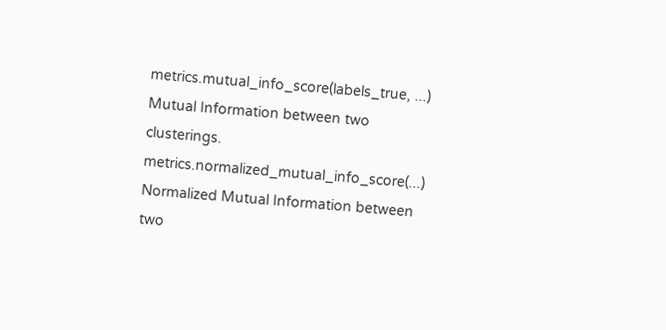metrics.mutual_info_score(labels_true, ...) Mutual Information between two clusterings.
metrics.normalized_mutual_info_score(...) Normalized Mutual Information between two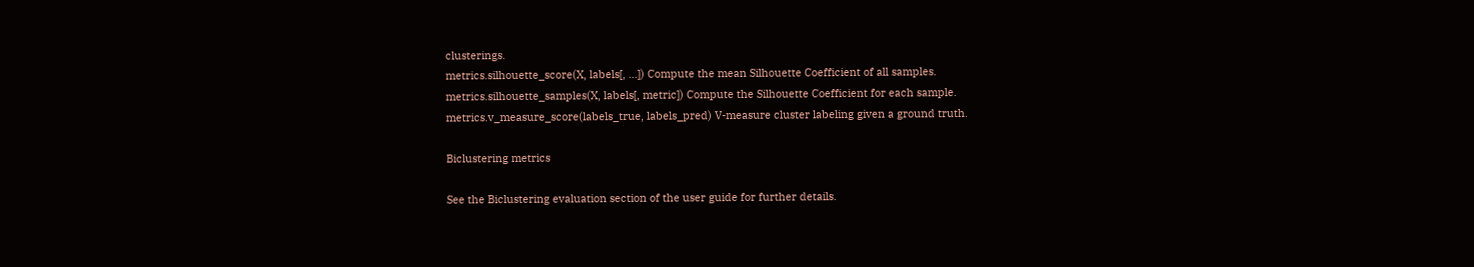clusterings.
metrics.silhouette_score(X, labels[, ...]) Compute the mean Silhouette Coefficient of all samples.
metrics.silhouette_samples(X, labels[, metric]) Compute the Silhouette Coefficient for each sample.
metrics.v_measure_score(labels_true, labels_pred) V-measure cluster labeling given a ground truth.

Biclustering metrics

See the Biclustering evaluation section of the user guide for further details.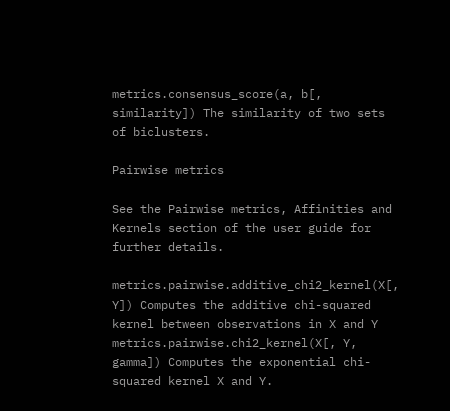metrics.consensus_score(a, b[, similarity]) The similarity of two sets of biclusters.

Pairwise metrics

See the Pairwise metrics, Affinities and Kernels section of the user guide for further details.

metrics.pairwise.additive_chi2_kernel(X[, Y]) Computes the additive chi-squared kernel between observations in X and Y
metrics.pairwise.chi2_kernel(X[, Y, gamma]) Computes the exponential chi-squared kernel X and Y.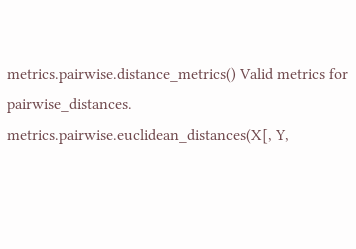metrics.pairwise.distance_metrics() Valid metrics for pairwise_distances.
metrics.pairwise.euclidean_distances(X[, Y,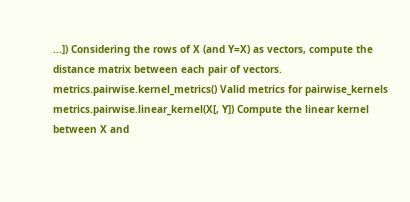...]) Considering the rows of X (and Y=X) as vectors, compute the distance matrix between each pair of vectors.
metrics.pairwise.kernel_metrics() Valid metrics for pairwise_kernels
metrics.pairwise.linear_kernel(X[, Y]) Compute the linear kernel between X and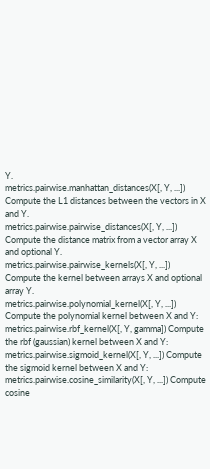Y.
metrics.pairwise.manhattan_distances(X[, Y, ...]) Compute the L1 distances between the vectors in X and Y.
metrics.pairwise.pairwise_distances(X[, Y, ...]) Compute the distance matrix from a vector array X and optional Y.
metrics.pairwise.pairwise_kernels(X[, Y, ...]) Compute the kernel between arrays X and optional array Y.
metrics.pairwise.polynomial_kernel(X[, Y, ...]) Compute the polynomial kernel between X and Y:
metrics.pairwise.rbf_kernel(X[, Y, gamma]) Compute the rbf (gaussian) kernel between X and Y:
metrics.pairwise.sigmoid_kernel(X[, Y, ...]) Compute the sigmoid kernel between X and Y:
metrics.pairwise.cosine_similarity(X[, Y, ...]) Compute cosine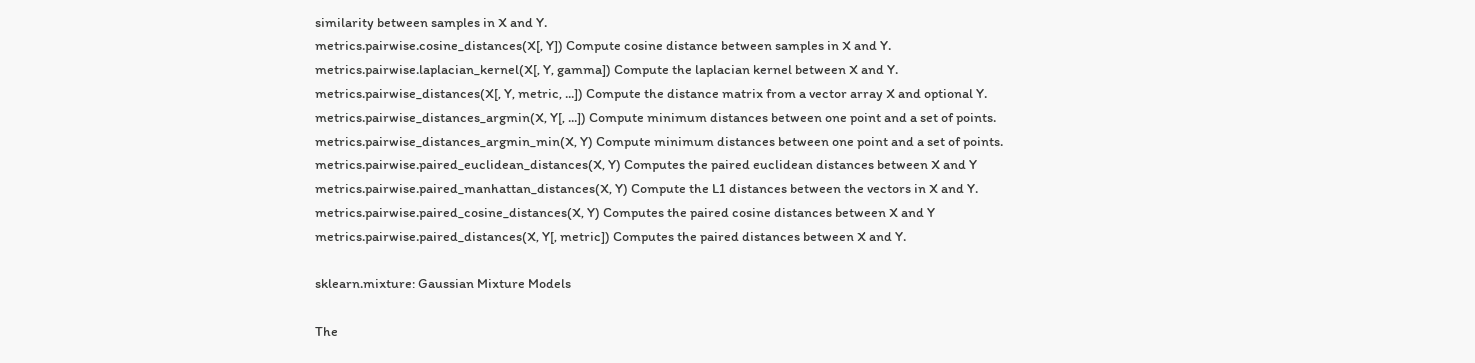similarity between samples in X and Y.
metrics.pairwise.cosine_distances(X[, Y]) Compute cosine distance between samples in X and Y.
metrics.pairwise.laplacian_kernel(X[, Y, gamma]) Compute the laplacian kernel between X and Y.
metrics.pairwise_distances(X[, Y, metric, ...]) Compute the distance matrix from a vector array X and optional Y.
metrics.pairwise_distances_argmin(X, Y[, ...]) Compute minimum distances between one point and a set of points.
metrics.pairwise_distances_argmin_min(X, Y) Compute minimum distances between one point and a set of points.
metrics.pairwise.paired_euclidean_distances(X, Y) Computes the paired euclidean distances between X and Y
metrics.pairwise.paired_manhattan_distances(X, Y) Compute the L1 distances between the vectors in X and Y.
metrics.pairwise.paired_cosine_distances(X, Y) Computes the paired cosine distances between X and Y
metrics.pairwise.paired_distances(X, Y[, metric]) Computes the paired distances between X and Y.

sklearn.mixture: Gaussian Mixture Models

The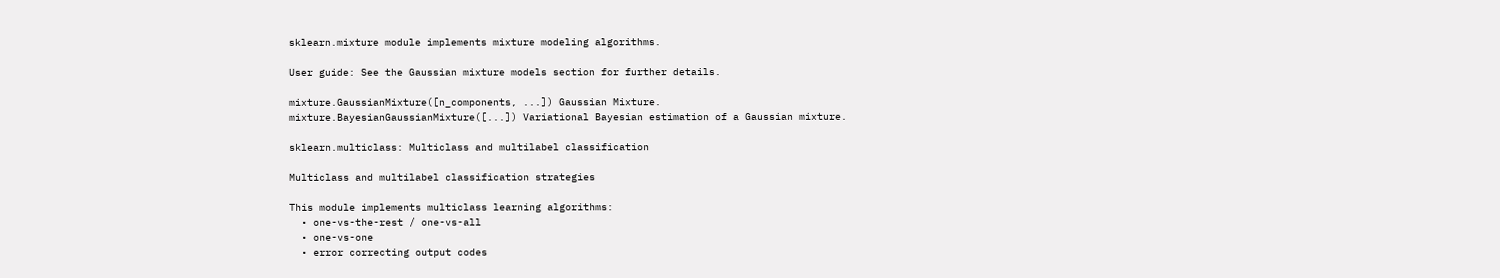sklearn.mixture module implements mixture modeling algorithms.

User guide: See the Gaussian mixture models section for further details.

mixture.GaussianMixture([n_components, ...]) Gaussian Mixture.
mixture.BayesianGaussianMixture([...]) Variational Bayesian estimation of a Gaussian mixture.

sklearn.multiclass: Multiclass and multilabel classification

Multiclass and multilabel classification strategies

This module implements multiclass learning algorithms:
  • one-vs-the-rest / one-vs-all
  • one-vs-one
  • error correcting output codes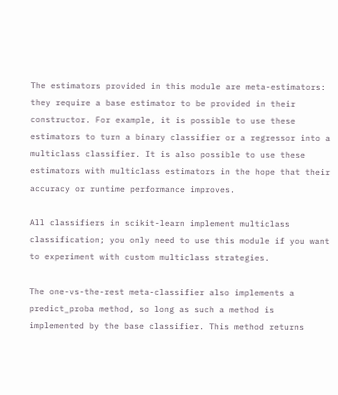The estimators provided in this module are meta-estimators: they require a base estimator to be provided in their constructor. For example, it is possible to use these estimators to turn a binary classifier or a regressor into a multiclass classifier. It is also possible to use these estimators with multiclass estimators in the hope that their accuracy or runtime performance improves.

All classifiers in scikit-learn implement multiclass classification; you only need to use this module if you want to experiment with custom multiclass strategies.

The one-vs-the-rest meta-classifier also implements a predict_proba method, so long as such a method is implemented by the base classifier. This method returns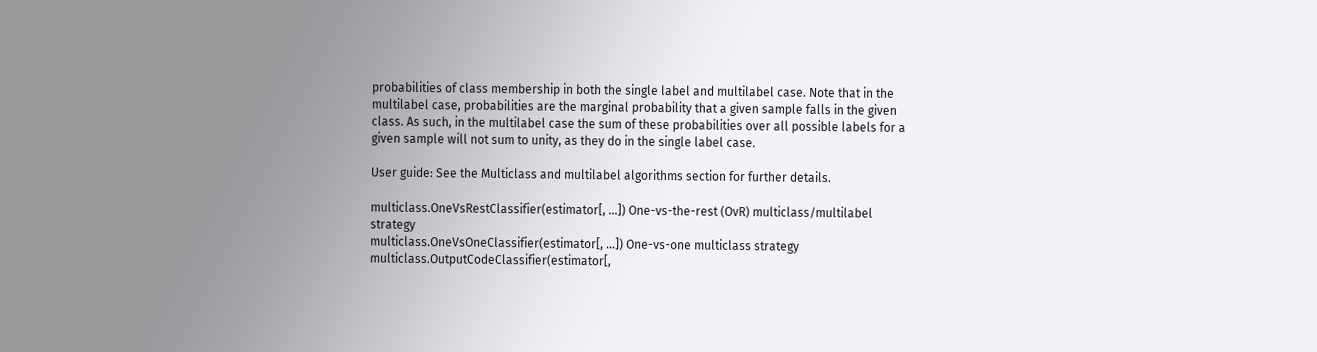probabilities of class membership in both the single label and multilabel case. Note that in the multilabel case, probabilities are the marginal probability that a given sample falls in the given class. As such, in the multilabel case the sum of these probabilities over all possible labels for a given sample will not sum to unity, as they do in the single label case.

User guide: See the Multiclass and multilabel algorithms section for further details.

multiclass.OneVsRestClassifier(estimator[, ...]) One-vs-the-rest (OvR) multiclass/multilabel strategy
multiclass.OneVsOneClassifier(estimator[, ...]) One-vs-one multiclass strategy
multiclass.OutputCodeClassifier(estimator[,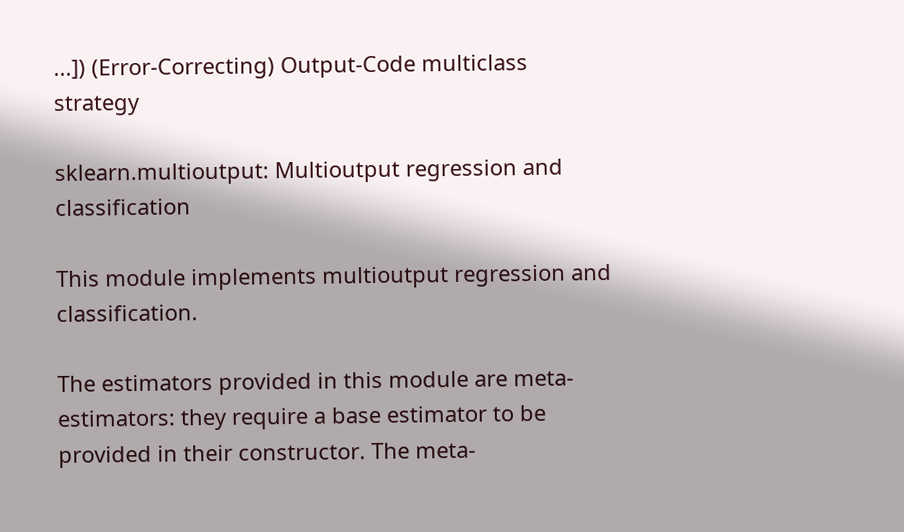...]) (Error-Correcting) Output-Code multiclass strategy

sklearn.multioutput: Multioutput regression and classification

This module implements multioutput regression and classification.

The estimators provided in this module are meta-estimators: they require a base estimator to be provided in their constructor. The meta-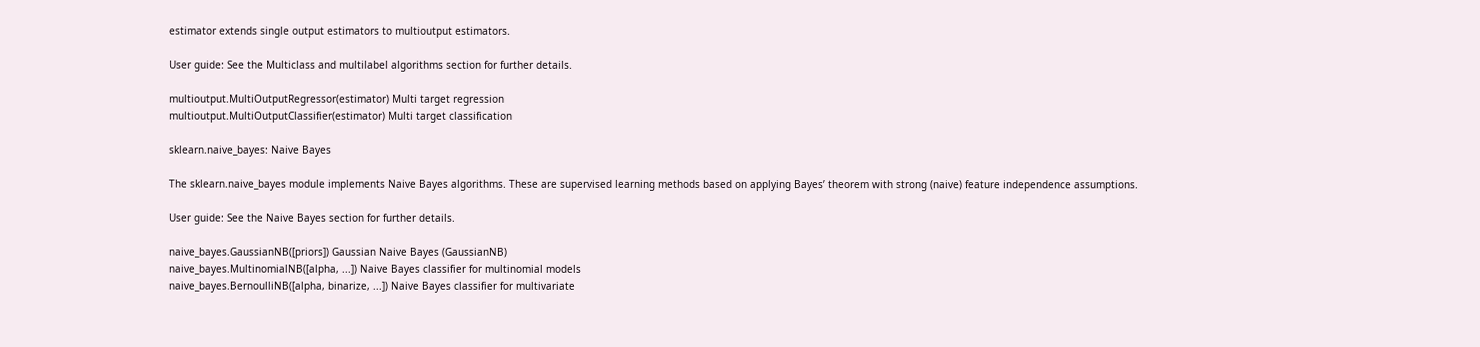estimator extends single output estimators to multioutput estimators.

User guide: See the Multiclass and multilabel algorithms section for further details.

multioutput.MultiOutputRegressor(estimator) Multi target regression
multioutput.MultiOutputClassifier(estimator) Multi target classification

sklearn.naive_bayes: Naive Bayes

The sklearn.naive_bayes module implements Naive Bayes algorithms. These are supervised learning methods based on applying Bayes’ theorem with strong (naive) feature independence assumptions.

User guide: See the Naive Bayes section for further details.

naive_bayes.GaussianNB([priors]) Gaussian Naive Bayes (GaussianNB)
naive_bayes.MultinomialNB([alpha, ...]) Naive Bayes classifier for multinomial models
naive_bayes.BernoulliNB([alpha, binarize, ...]) Naive Bayes classifier for multivariate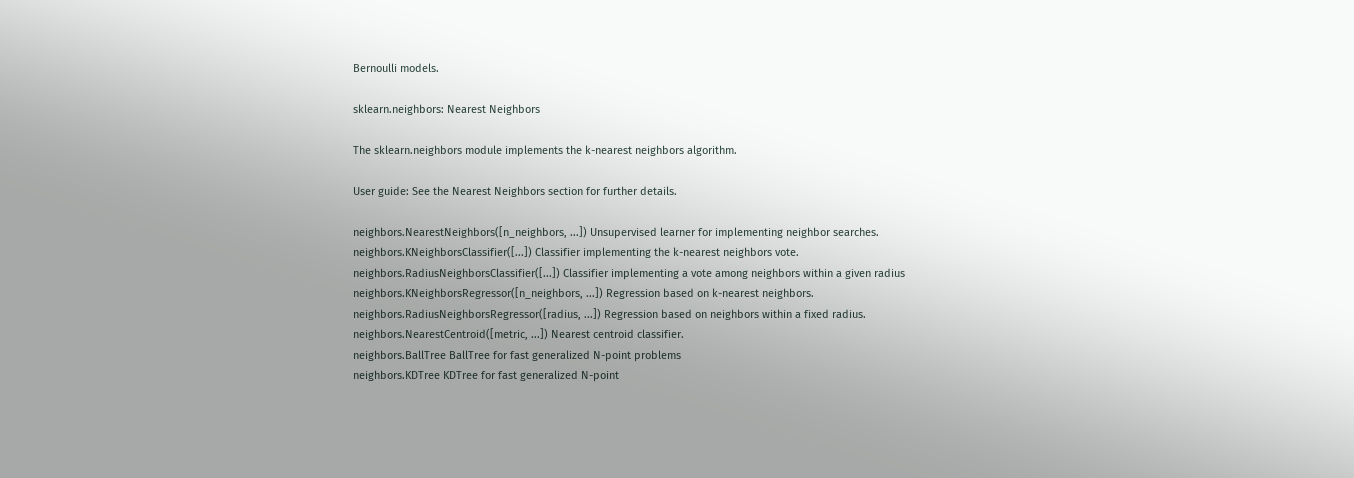Bernoulli models.

sklearn.neighbors: Nearest Neighbors

The sklearn.neighbors module implements the k-nearest neighbors algorithm.

User guide: See the Nearest Neighbors section for further details.

neighbors.NearestNeighbors([n_neighbors, ...]) Unsupervised learner for implementing neighbor searches.
neighbors.KNeighborsClassifier([...]) Classifier implementing the k-nearest neighbors vote.
neighbors.RadiusNeighborsClassifier([...]) Classifier implementing a vote among neighbors within a given radius
neighbors.KNeighborsRegressor([n_neighbors, ...]) Regression based on k-nearest neighbors.
neighbors.RadiusNeighborsRegressor([radius, ...]) Regression based on neighbors within a fixed radius.
neighbors.NearestCentroid([metric, ...]) Nearest centroid classifier.
neighbors.BallTree BallTree for fast generalized N-point problems
neighbors.KDTree KDTree for fast generalized N-point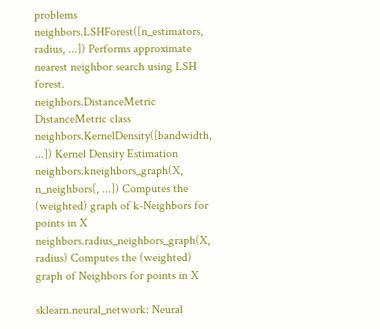problems
neighbors.LSHForest([n_estimators, radius, ...]) Performs approximate nearest neighbor search using LSH forest.
neighbors.DistanceMetric DistanceMetric class
neighbors.KernelDensity([bandwidth, ...]) Kernel Density Estimation
neighbors.kneighbors_graph(X, n_neighbors[, ...]) Computes the (weighted) graph of k-Neighbors for points in X
neighbors.radius_neighbors_graph(X, radius) Computes the (weighted) graph of Neighbors for points in X

sklearn.neural_network: Neural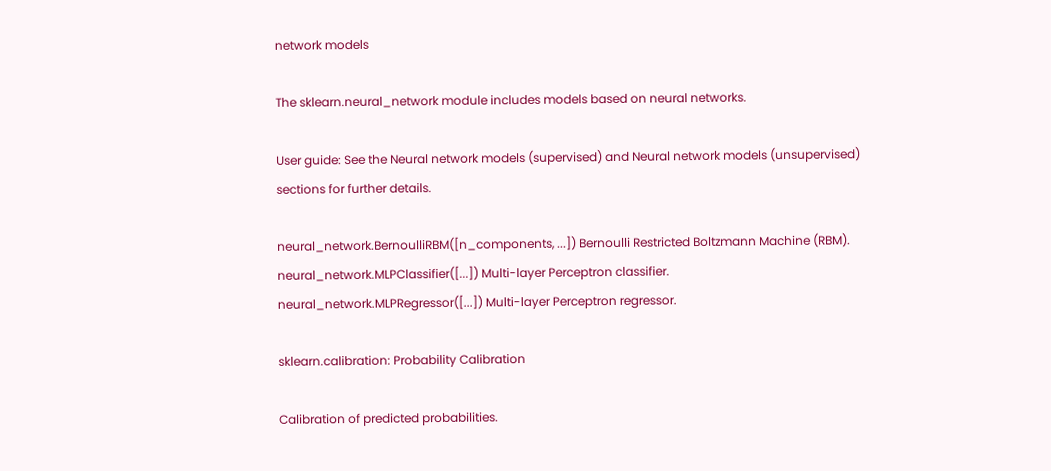network models

The sklearn.neural_network module includes models based on neural networks.

User guide: See the Neural network models (supervised) and Neural network models (unsupervised) sections for further details.

neural_network.BernoulliRBM([n_components, ...]) Bernoulli Restricted Boltzmann Machine (RBM).
neural_network.MLPClassifier([...]) Multi-layer Perceptron classifier.
neural_network.MLPRegressor([...]) Multi-layer Perceptron regressor.

sklearn.calibration: Probability Calibration

Calibration of predicted probabilities.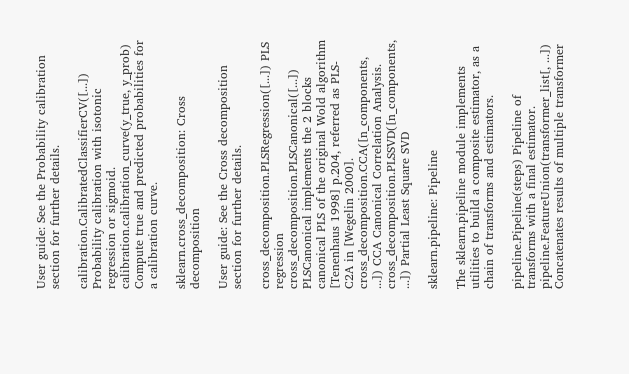User guide: See the Probability calibration section for further details.

calibration.CalibratedClassifierCV([...]) Probability calibration with isotonic regression or sigmoid.
calibration.calibration_curve(y_true, y_prob) Compute true and predicted probabilities for a calibration curve.

sklearn.cross_decomposition: Cross decomposition

User guide: See the Cross decomposition section for further details.

cross_decomposition.PLSRegression([...]) PLS regression
cross_decomposition.PLSCanonical([...]) PLSCanonical implements the 2 blocks canonical PLS of the original Wold algorithm [Tenenhaus 1998] p.204, referred as PLS-C2A in [Wegelin 2000].
cross_decomposition.CCA([n_components, ...]) CCA Canonical Correlation Analysis.
cross_decomposition.PLSSVD([n_components, ...]) Partial Least Square SVD

sklearn.pipeline: Pipeline

The sklearn.pipeline module implements utilities to build a composite estimator, as a chain of transforms and estimators.

pipeline.Pipeline(steps) Pipeline of transforms with a final estimator.
pipeline.FeatureUnion(transformer_list[, ...]) Concatenates results of multiple transformer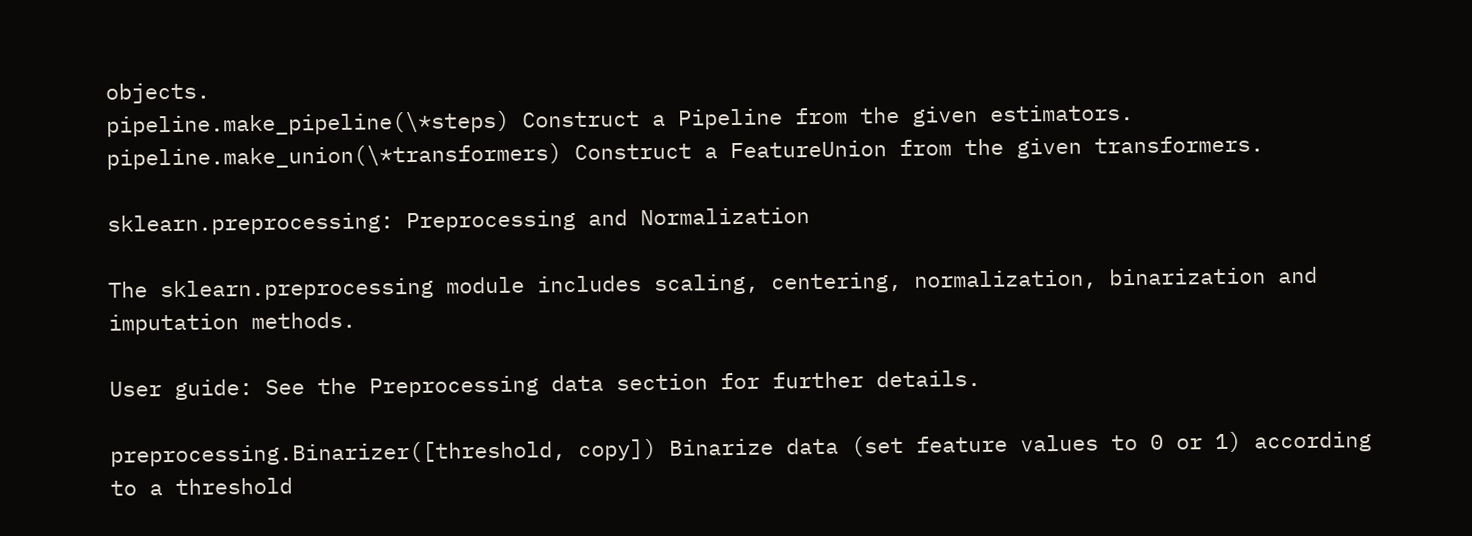objects.
pipeline.make_pipeline(\*steps) Construct a Pipeline from the given estimators.
pipeline.make_union(\*transformers) Construct a FeatureUnion from the given transformers.

sklearn.preprocessing: Preprocessing and Normalization

The sklearn.preprocessing module includes scaling, centering, normalization, binarization and imputation methods.

User guide: See the Preprocessing data section for further details.

preprocessing.Binarizer([threshold, copy]) Binarize data (set feature values to 0 or 1) according to a threshold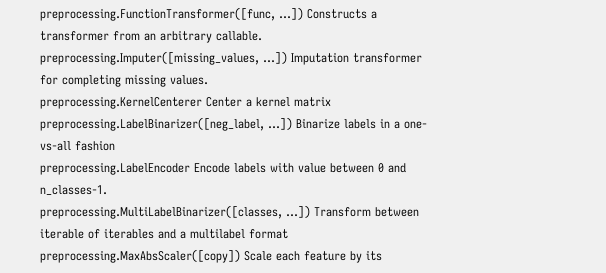preprocessing.FunctionTransformer([func, ...]) Constructs a transformer from an arbitrary callable.
preprocessing.Imputer([missing_values, ...]) Imputation transformer for completing missing values.
preprocessing.KernelCenterer Center a kernel matrix
preprocessing.LabelBinarizer([neg_label, ...]) Binarize labels in a one-vs-all fashion
preprocessing.LabelEncoder Encode labels with value between 0 and n_classes-1.
preprocessing.MultiLabelBinarizer([classes, ...]) Transform between iterable of iterables and a multilabel format
preprocessing.MaxAbsScaler([copy]) Scale each feature by its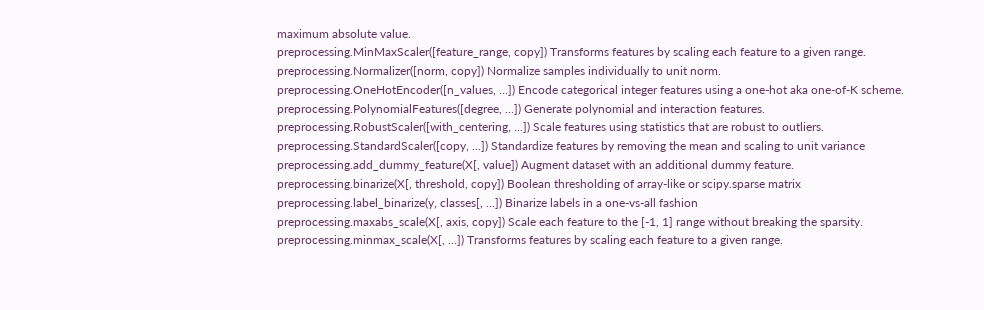maximum absolute value.
preprocessing.MinMaxScaler([feature_range, copy]) Transforms features by scaling each feature to a given range.
preprocessing.Normalizer([norm, copy]) Normalize samples individually to unit norm.
preprocessing.OneHotEncoder([n_values, ...]) Encode categorical integer features using a one-hot aka one-of-K scheme.
preprocessing.PolynomialFeatures([degree, ...]) Generate polynomial and interaction features.
preprocessing.RobustScaler([with_centering, ...]) Scale features using statistics that are robust to outliers.
preprocessing.StandardScaler([copy, ...]) Standardize features by removing the mean and scaling to unit variance
preprocessing.add_dummy_feature(X[, value]) Augment dataset with an additional dummy feature.
preprocessing.binarize(X[, threshold, copy]) Boolean thresholding of array-like or scipy.sparse matrix
preprocessing.label_binarize(y, classes[, ...]) Binarize labels in a one-vs-all fashion
preprocessing.maxabs_scale(X[, axis, copy]) Scale each feature to the [-1, 1] range without breaking the sparsity.
preprocessing.minmax_scale(X[, ...]) Transforms features by scaling each feature to a given range.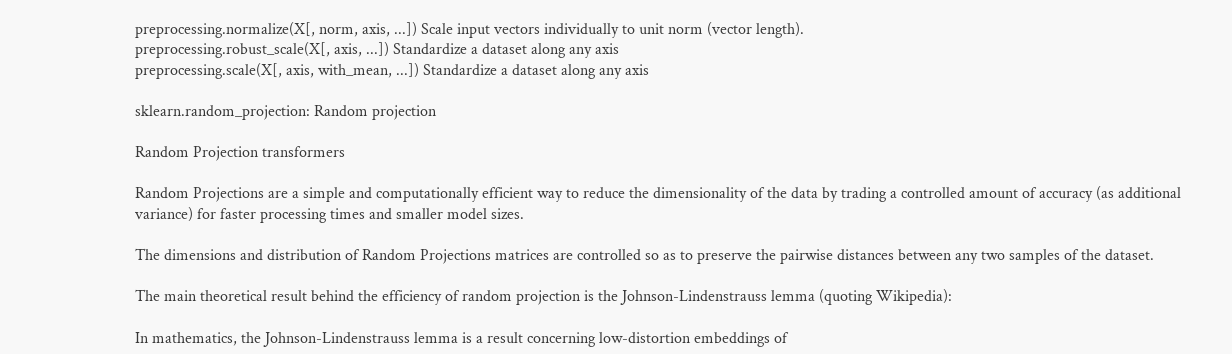preprocessing.normalize(X[, norm, axis, ...]) Scale input vectors individually to unit norm (vector length).
preprocessing.robust_scale(X[, axis, ...]) Standardize a dataset along any axis
preprocessing.scale(X[, axis, with_mean, ...]) Standardize a dataset along any axis

sklearn.random_projection: Random projection

Random Projection transformers

Random Projections are a simple and computationally efficient way to reduce the dimensionality of the data by trading a controlled amount of accuracy (as additional variance) for faster processing times and smaller model sizes.

The dimensions and distribution of Random Projections matrices are controlled so as to preserve the pairwise distances between any two samples of the dataset.

The main theoretical result behind the efficiency of random projection is the Johnson-Lindenstrauss lemma (quoting Wikipedia):

In mathematics, the Johnson-Lindenstrauss lemma is a result concerning low-distortion embeddings of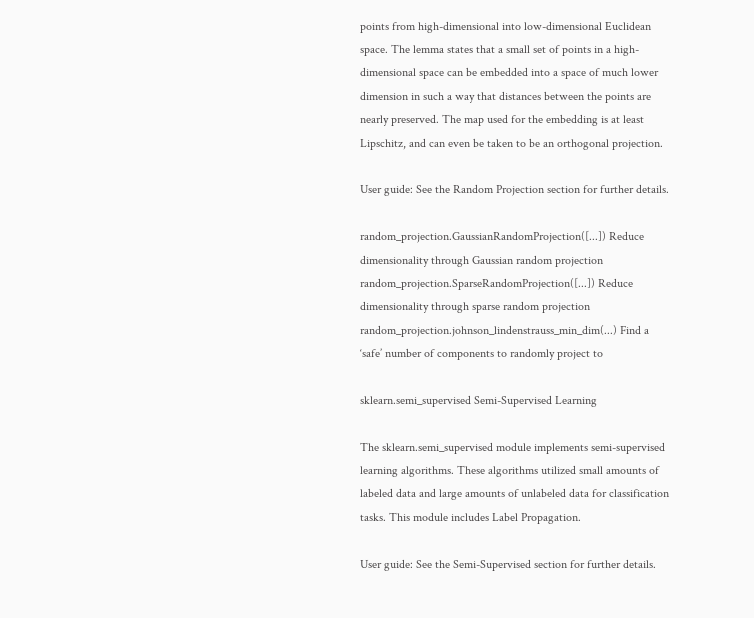points from high-dimensional into low-dimensional Euclidean space. The lemma states that a small set of points in a high-dimensional space can be embedded into a space of much lower dimension in such a way that distances between the points are nearly preserved. The map used for the embedding is at least Lipschitz, and can even be taken to be an orthogonal projection.

User guide: See the Random Projection section for further details.

random_projection.GaussianRandomProjection([...]) Reduce dimensionality through Gaussian random projection
random_projection.SparseRandomProjection([...]) Reduce dimensionality through sparse random projection
random_projection.johnson_lindenstrauss_min_dim(...) Find a ‘safe’ number of components to randomly project to

sklearn.semi_supervised Semi-Supervised Learning

The sklearn.semi_supervised module implements semi-supervised learning algorithms. These algorithms utilized small amounts of labeled data and large amounts of unlabeled data for classification tasks. This module includes Label Propagation.

User guide: See the Semi-Supervised section for further details.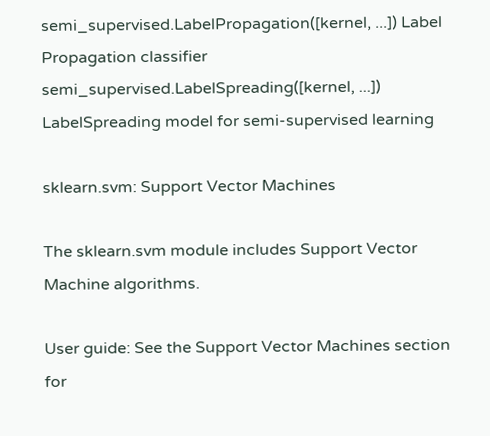semi_supervised.LabelPropagation([kernel, ...]) Label Propagation classifier
semi_supervised.LabelSpreading([kernel, ...]) LabelSpreading model for semi-supervised learning

sklearn.svm: Support Vector Machines

The sklearn.svm module includes Support Vector Machine algorithms.

User guide: See the Support Vector Machines section for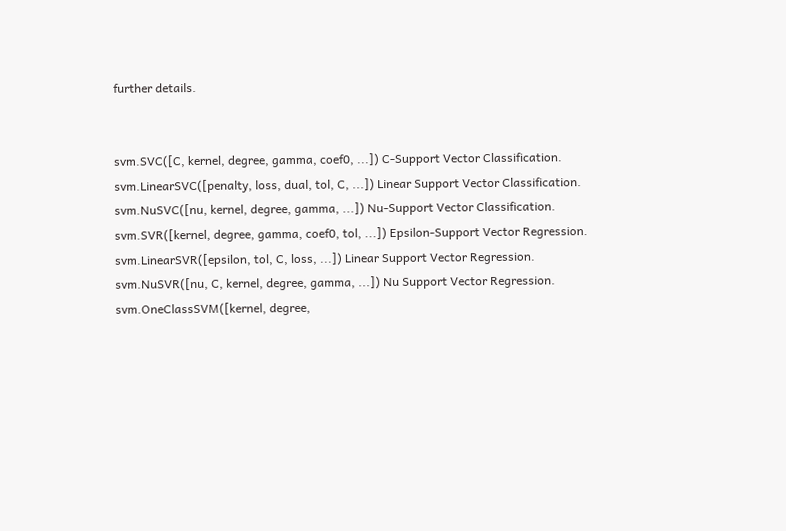further details.


svm.SVC([C, kernel, degree, gamma, coef0, ...]) C-Support Vector Classification.
svm.LinearSVC([penalty, loss, dual, tol, C, ...]) Linear Support Vector Classification.
svm.NuSVC([nu, kernel, degree, gamma, ...]) Nu-Support Vector Classification.
svm.SVR([kernel, degree, gamma, coef0, tol, ...]) Epsilon-Support Vector Regression.
svm.LinearSVR([epsilon, tol, C, loss, ...]) Linear Support Vector Regression.
svm.NuSVR([nu, C, kernel, degree, gamma, ...]) Nu Support Vector Regression.
svm.OneClassSVM([kernel, degree,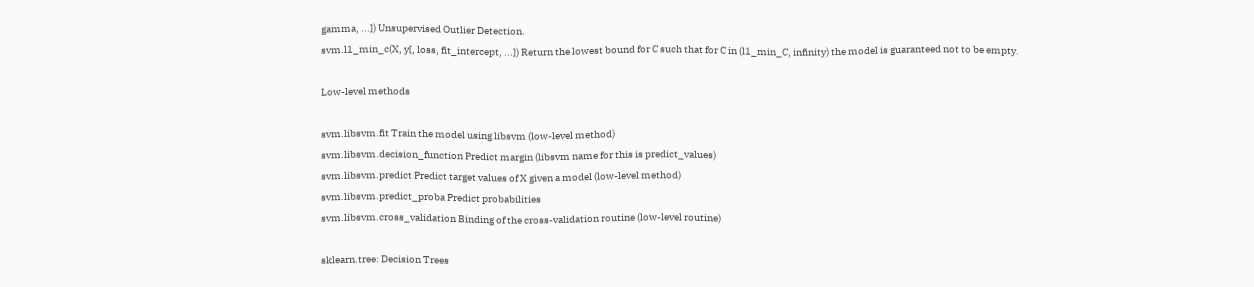gamma, ...]) Unsupervised Outlier Detection.
svm.l1_min_c(X, y[, loss, fit_intercept, ...]) Return the lowest bound for C such that for C in (l1_min_C, infinity) the model is guaranteed not to be empty.

Low-level methods

svm.libsvm.fit Train the model using libsvm (low-level method)
svm.libsvm.decision_function Predict margin (libsvm name for this is predict_values)
svm.libsvm.predict Predict target values of X given a model (low-level method)
svm.libsvm.predict_proba Predict probabilities
svm.libsvm.cross_validation Binding of the cross-validation routine (low-level routine)

sklearn.tree: Decision Trees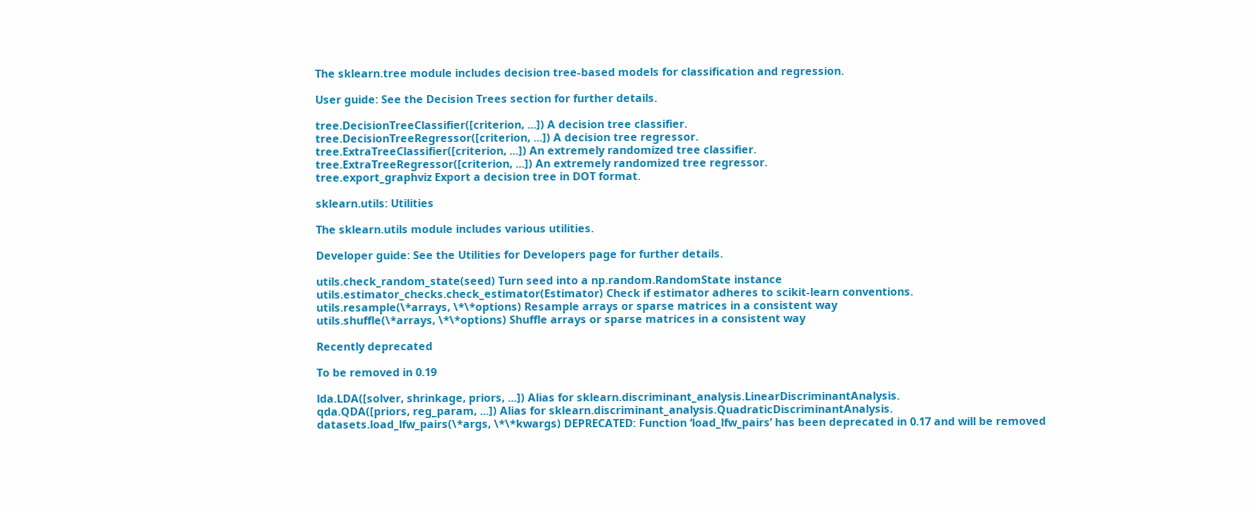The sklearn.tree module includes decision tree-based models for classification and regression.

User guide: See the Decision Trees section for further details.

tree.DecisionTreeClassifier([criterion, ...]) A decision tree classifier.
tree.DecisionTreeRegressor([criterion, ...]) A decision tree regressor.
tree.ExtraTreeClassifier([criterion, ...]) An extremely randomized tree classifier.
tree.ExtraTreeRegressor([criterion, ...]) An extremely randomized tree regressor.
tree.export_graphviz Export a decision tree in DOT format.

sklearn.utils: Utilities

The sklearn.utils module includes various utilities.

Developer guide: See the Utilities for Developers page for further details.

utils.check_random_state(seed) Turn seed into a np.random.RandomState instance
utils.estimator_checks.check_estimator(Estimator) Check if estimator adheres to scikit-learn conventions.
utils.resample(\*arrays, \*\*options) Resample arrays or sparse matrices in a consistent way
utils.shuffle(\*arrays, \*\*options) Shuffle arrays or sparse matrices in a consistent way

Recently deprecated

To be removed in 0.19

lda.LDA([solver, shrinkage, priors, ...]) Alias for sklearn.discriminant_analysis.LinearDiscriminantAnalysis.
qda.QDA([priors, reg_param, ...]) Alias for sklearn.discriminant_analysis.QuadraticDiscriminantAnalysis.
datasets.load_lfw_pairs(\*args, \*\*kwargs) DEPRECATED: Function ‘load_lfw_pairs’ has been deprecated in 0.17 and will be removed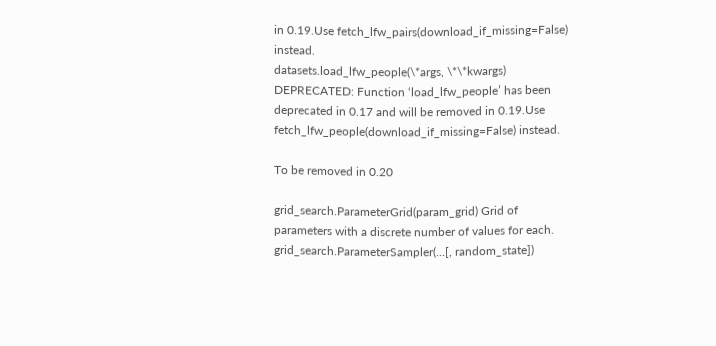in 0.19.Use fetch_lfw_pairs(download_if_missing=False) instead.
datasets.load_lfw_people(\*args, \*\*kwargs) DEPRECATED: Function ‘load_lfw_people’ has been deprecated in 0.17 and will be removed in 0.19.Use fetch_lfw_people(download_if_missing=False) instead.

To be removed in 0.20

grid_search.ParameterGrid(param_grid) Grid of parameters with a discrete number of values for each.
grid_search.ParameterSampler(...[, random_state])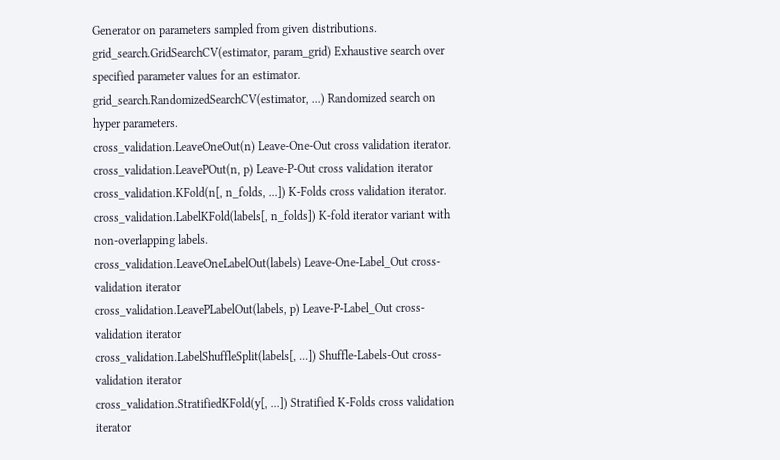Generator on parameters sampled from given distributions.
grid_search.GridSearchCV(estimator, param_grid) Exhaustive search over specified parameter values for an estimator.
grid_search.RandomizedSearchCV(estimator, ...) Randomized search on hyper parameters.
cross_validation.LeaveOneOut(n) Leave-One-Out cross validation iterator.
cross_validation.LeavePOut(n, p) Leave-P-Out cross validation iterator
cross_validation.KFold(n[, n_folds, ...]) K-Folds cross validation iterator.
cross_validation.LabelKFold(labels[, n_folds]) K-fold iterator variant with non-overlapping labels.
cross_validation.LeaveOneLabelOut(labels) Leave-One-Label_Out cross-validation iterator
cross_validation.LeavePLabelOut(labels, p) Leave-P-Label_Out cross-validation iterator
cross_validation.LabelShuffleSplit(labels[, ...]) Shuffle-Labels-Out cross-validation iterator
cross_validation.StratifiedKFold(y[, ...]) Stratified K-Folds cross validation iterator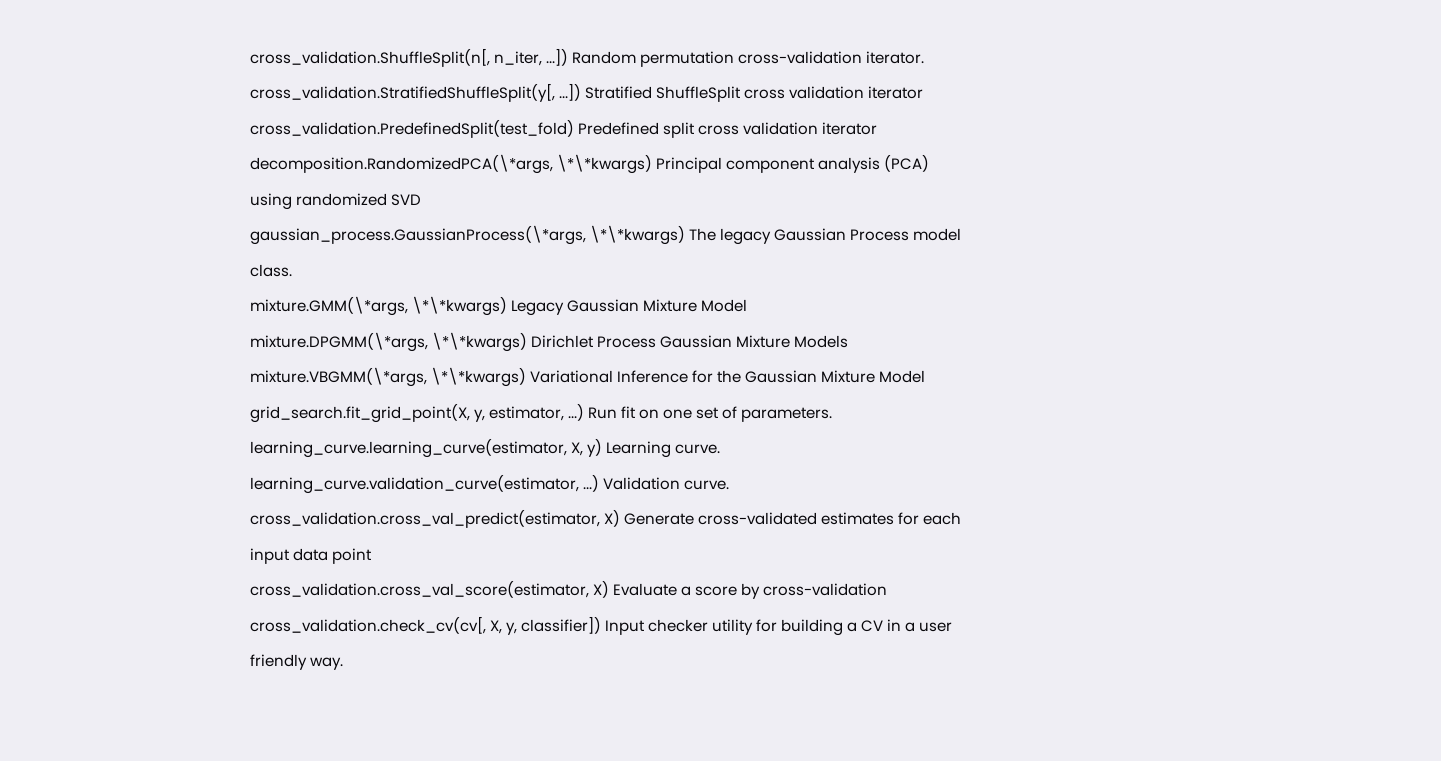cross_validation.ShuffleSplit(n[, n_iter, ...]) Random permutation cross-validation iterator.
cross_validation.StratifiedShuffleSplit(y[, ...]) Stratified ShuffleSplit cross validation iterator
cross_validation.PredefinedSplit(test_fold) Predefined split cross validation iterator
decomposition.RandomizedPCA(\*args, \*\*kwargs) Principal component analysis (PCA) using randomized SVD
gaussian_process.GaussianProcess(\*args, \*\*kwargs) The legacy Gaussian Process model class.
mixture.GMM(\*args, \*\*kwargs) Legacy Gaussian Mixture Model
mixture.DPGMM(\*args, \*\*kwargs) Dirichlet Process Gaussian Mixture Models
mixture.VBGMM(\*args, \*\*kwargs) Variational Inference for the Gaussian Mixture Model
grid_search.fit_grid_point(X, y, estimator, ...) Run fit on one set of parameters.
learning_curve.learning_curve(estimator, X, y) Learning curve.
learning_curve.validation_curve(estimator, ...) Validation curve.
cross_validation.cross_val_predict(estimator, X) Generate cross-validated estimates for each input data point
cross_validation.cross_val_score(estimator, X) Evaluate a score by cross-validation
cross_validation.check_cv(cv[, X, y, classifier]) Input checker utility for building a CV in a user friendly way.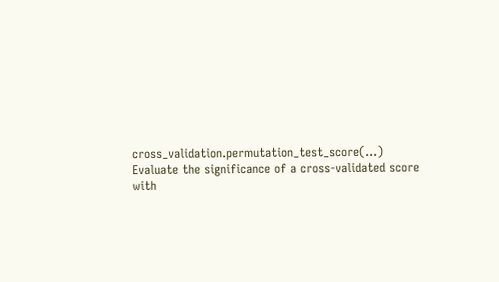cross_validation.permutation_test_score(...) Evaluate the significance of a cross-validated score with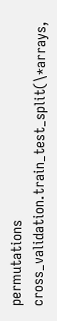permutations
cross_validation.train_test_split(\*arrays,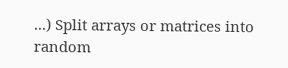...) Split arrays or matrices into random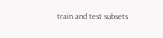train and test subsets